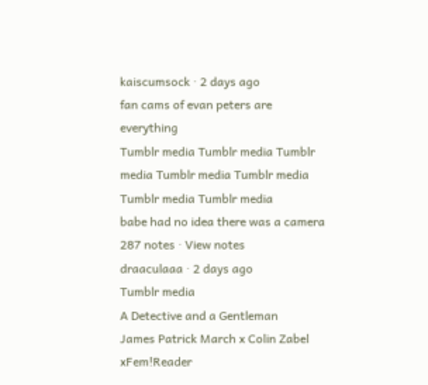kaiscumsock · 2 days ago
fan cams of evan peters are everything
Tumblr media Tumblr media Tumblr media Tumblr media Tumblr media Tumblr media Tumblr media
babe had no idea there was a camera
287 notes · View notes
draaculaaa · 2 days ago
Tumblr media
A Detective and a Gentleman
James Patrick March x Colin Zabel xFem!Reader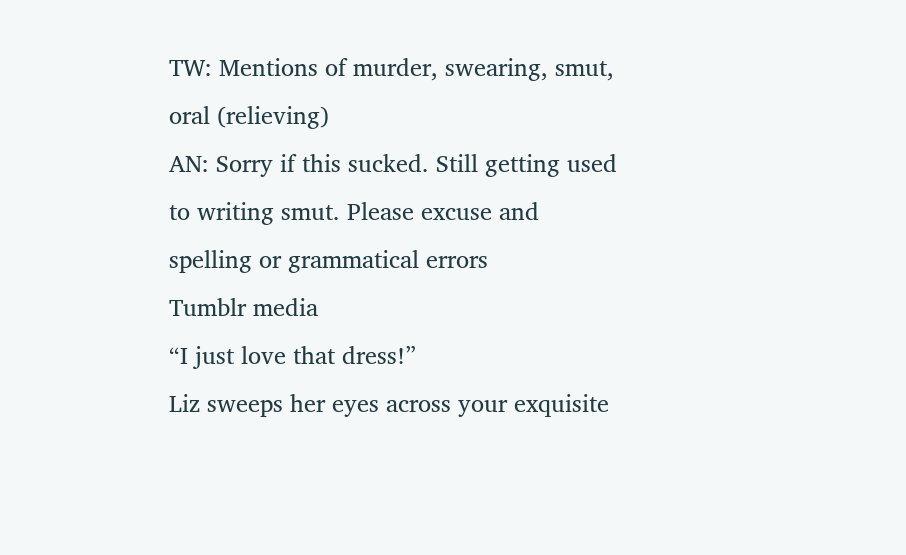TW: Mentions of murder, swearing, smut, oral (relieving)
AN: Sorry if this sucked. Still getting used to writing smut. Please excuse and spelling or grammatical errors
Tumblr media
“I just love that dress!”
Liz sweeps her eyes across your exquisite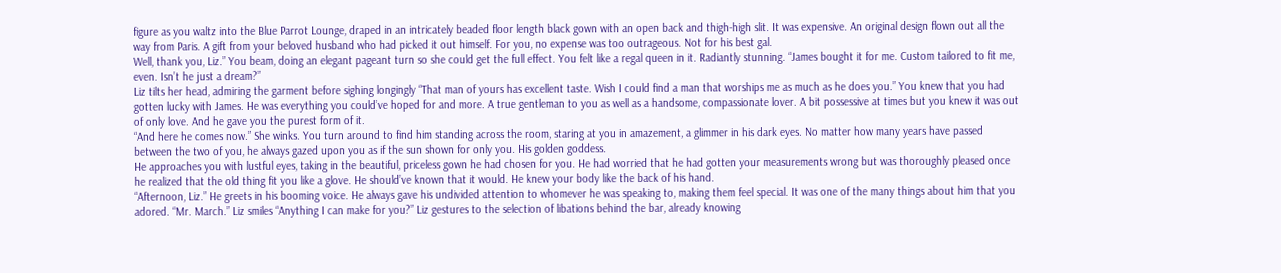figure as you waltz into the Blue Parrot Lounge, draped in an intricately beaded floor length black gown with an open back and thigh-high slit. It was expensive. An original design flown out all the way from Paris. A gift from your beloved husband who had picked it out himself. For you, no expense was too outrageous. Not for his best gal.
Well, thank you, Liz.” You beam, doing an elegant pageant turn so she could get the full effect. You felt like a regal queen in it. Radiantly stunning. “James bought it for me. Custom tailored to fit me, even. Isn’t he just a dream?”
Liz tilts her head, admiring the garment before sighing longingly “That man of yours has excellent taste. Wish I could find a man that worships me as much as he does you.” You knew that you had gotten lucky with James. He was everything you could’ve hoped for and more. A true gentleman to you as well as a handsome, compassionate lover. A bit possessive at times but you knew it was out of only love. And he gave you the purest form of it.
“And here he comes now.” She winks. You turn around to find him standing across the room, staring at you in amazement, a glimmer in his dark eyes. No matter how many years have passed between the two of you, he always gazed upon you as if the sun shown for only you. His golden goddess.
He approaches you with lustful eyes, taking in the beautiful, priceless gown he had chosen for you. He had worried that he had gotten your measurements wrong but was thoroughly pleased once he realized that the old thing fit you like a glove. He should’ve known that it would. He knew your body like the back of his hand.
“Afternoon, Liz.” He greets in his booming voice. He always gave his undivided attention to whomever he was speaking to, making them feel special. It was one of the many things about him that you adored. “Mr. March.” Liz smiles “Anything I can make for you?” Liz gestures to the selection of libations behind the bar, already knowing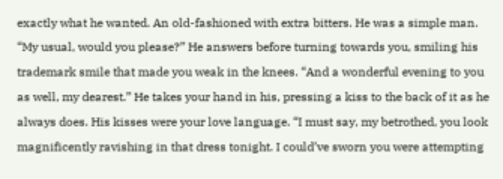exactly what he wanted. An old-fashioned with extra bitters. He was a simple man.
“My usual, would you please?” He answers before turning towards you, smiling his trademark smile that made you weak in the knees. “And a wonderful evening to you as well, my dearest.” He takes your hand in his, pressing a kiss to the back of it as he always does. His kisses were your love language. “I must say, my betrothed, you look magnificently ravishing in that dress tonight. I could’ve sworn you were attempting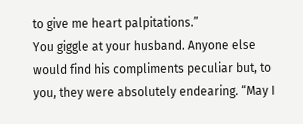to give me heart palpitations.”
You giggle at your husband. Anyone else would find his compliments peculiar but, to you, they were absolutely endearing. “May I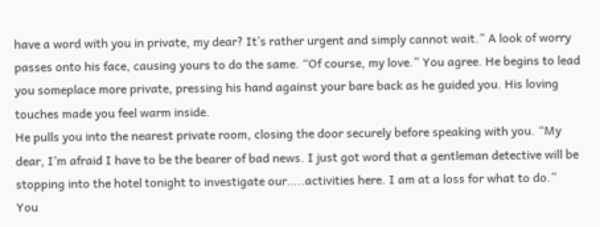have a word with you in private, my dear? It’s rather urgent and simply cannot wait.” A look of worry passes onto his face, causing yours to do the same. “Of course, my love.” You agree. He begins to lead you someplace more private, pressing his hand against your bare back as he guided you. His loving touches made you feel warm inside.
He pulls you into the nearest private room, closing the door securely before speaking with you. “My dear, I’m afraid I have to be the bearer of bad news. I just got word that a gentleman detective will be stopping into the hotel tonight to investigate our…..activities here. I am at a loss for what to do.”
You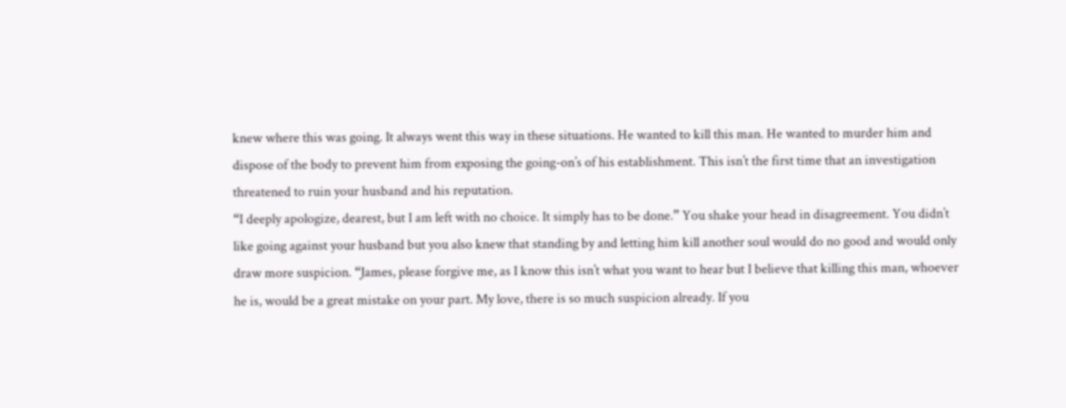knew where this was going. It always went this way in these situations. He wanted to kill this man. He wanted to murder him and dispose of the body to prevent him from exposing the going-on’s of his establishment. This isn’t the first time that an investigation threatened to ruin your husband and his reputation.
“I deeply apologize, dearest, but I am left with no choice. It simply has to be done.” You shake your head in disagreement. You didn’t like going against your husband but you also knew that standing by and letting him kill another soul would do no good and would only draw more suspicion. “James, please forgive me, as I know this isn’t what you want to hear but I believe that killing this man, whoever he is, would be a great mistake on your part. My love, there is so much suspicion already. If you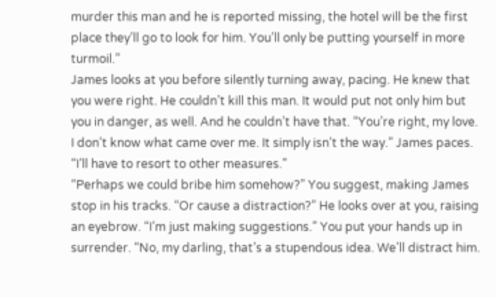murder this man and he is reported missing, the hotel will be the first place they’ll go to look for him. You’ll only be putting yourself in more turmoil.”
James looks at you before silently turning away, pacing. He knew that you were right. He couldn’t kill this man. It would put not only him but you in danger, as well. And he couldn’t have that. “You’re right, my love. I don’t know what came over me. It simply isn’t the way.” James paces. “I’ll have to resort to other measures.”
“Perhaps we could bribe him somehow?” You suggest, making James stop in his tracks. “Or cause a distraction?” He looks over at you, raising an eyebrow. “I’m just making suggestions.” You put your hands up in surrender. “No, my darling, that’s a stupendous idea. We’ll distract him.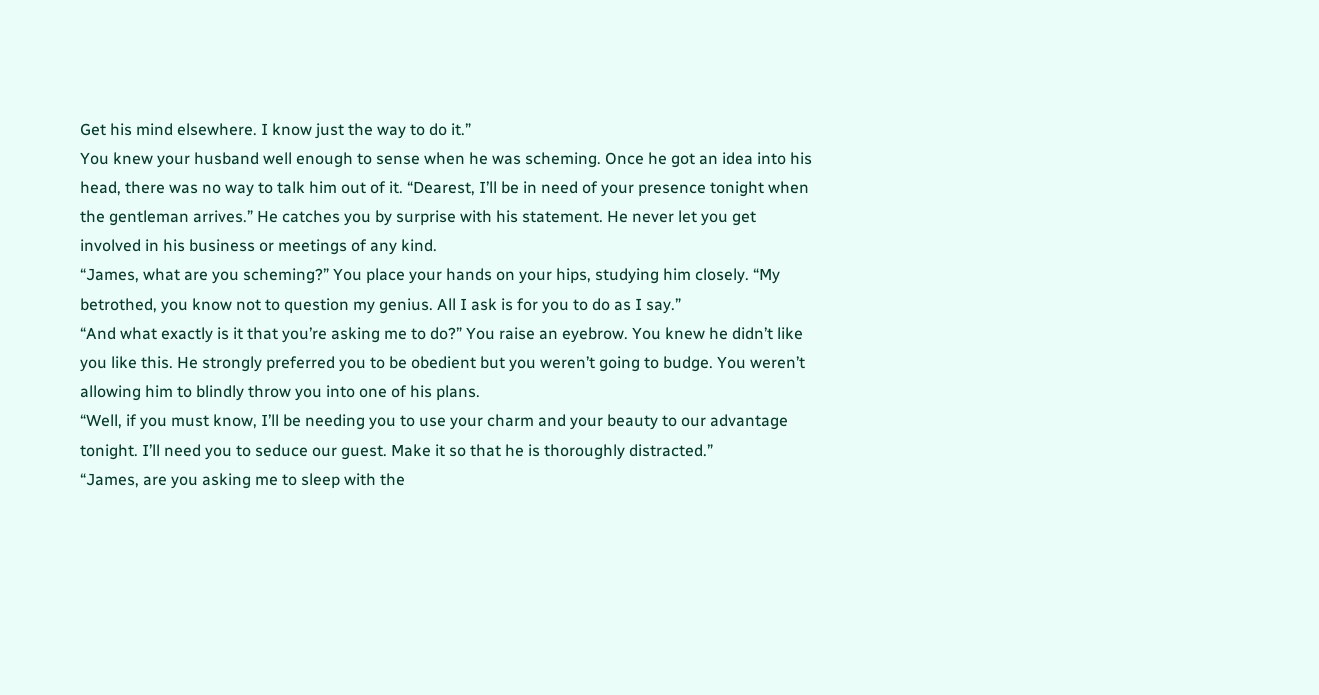Get his mind elsewhere. I know just the way to do it.”
You knew your husband well enough to sense when he was scheming. Once he got an idea into his head, there was no way to talk him out of it. “Dearest, I’ll be in need of your presence tonight when the gentleman arrives.” He catches you by surprise with his statement. He never let you get involved in his business or meetings of any kind.
“James, what are you scheming?” You place your hands on your hips, studying him closely. “My betrothed, you know not to question my genius. All I ask is for you to do as I say.”
“And what exactly is it that you’re asking me to do?” You raise an eyebrow. You knew he didn’t like you like this. He strongly preferred you to be obedient but you weren’t going to budge. You weren’t allowing him to blindly throw you into one of his plans.
“Well, if you must know, I’ll be needing you to use your charm and your beauty to our advantage tonight. I’ll need you to seduce our guest. Make it so that he is thoroughly distracted.”
“James, are you asking me to sleep with the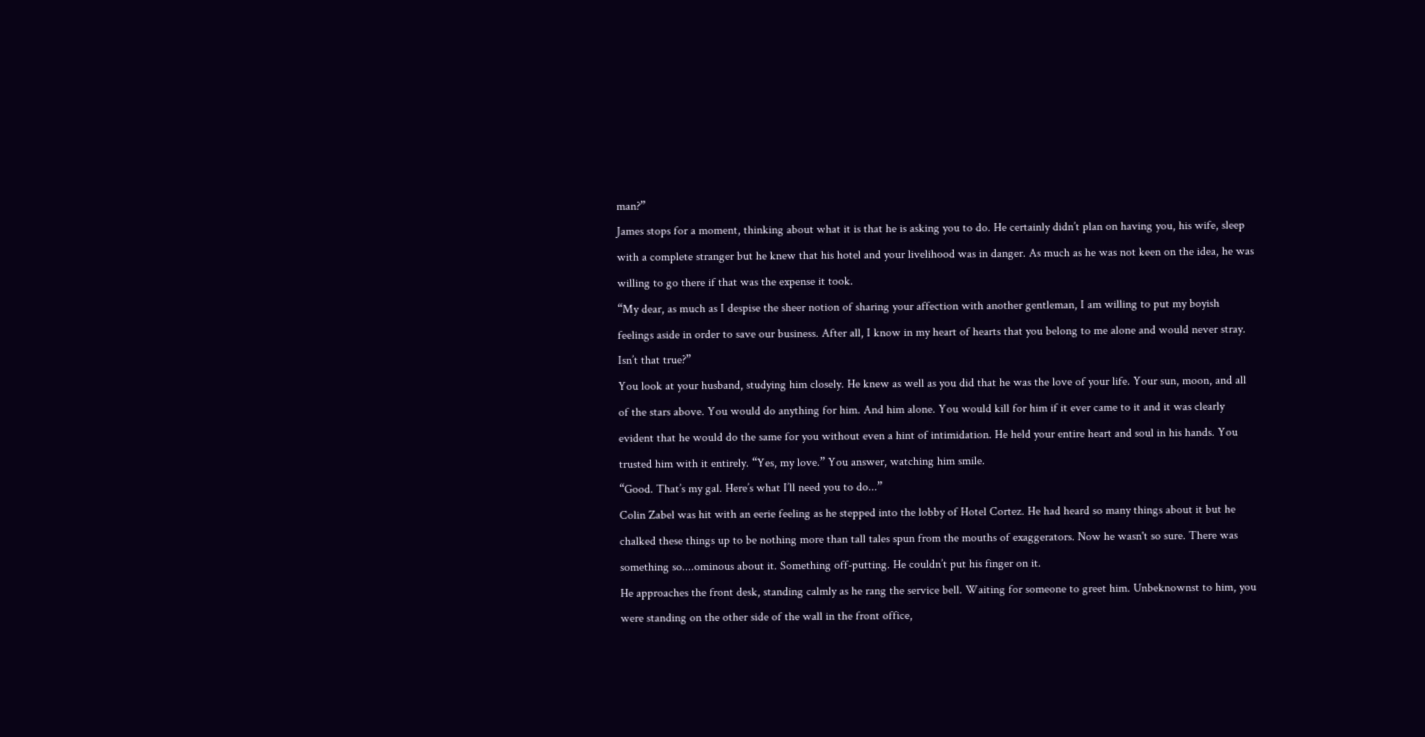man?”
James stops for a moment, thinking about what it is that he is asking you to do. He certainly didn’t plan on having you, his wife, sleep with a complete stranger but he knew that his hotel and your livelihood was in danger. As much as he was not keen on the idea, he was willing to go there if that was the expense it took.
“My dear, as much as I despise the sheer notion of sharing your affection with another gentleman, I am willing to put my boyish feelings aside in order to save our business. After all, I know in my heart of hearts that you belong to me alone and would never stray. Isn’t that true?”
You look at your husband, studying him closely. He knew as well as you did that he was the love of your life. Your sun, moon, and all of the stars above. You would do anything for him. And him alone. You would kill for him if it ever came to it and it was clearly evident that he would do the same for you without even a hint of intimidation. He held your entire heart and soul in his hands. You trusted him with it entirely. “Yes, my love.” You answer, watching him smile.
“Good. That’s my gal. Here’s what I’ll need you to do...”
Colin Zabel was hit with an eerie feeling as he stepped into the lobby of Hotel Cortez. He had heard so many things about it but he chalked these things up to be nothing more than tall tales spun from the mouths of exaggerators. Now he wasn't so sure. There was something so....ominous about it. Something off-putting. He couldn’t put his finger on it.
He approaches the front desk, standing calmly as he rang the service bell. Waiting for someone to greet him. Unbeknownst to him, you were standing on the other side of the wall in the front office,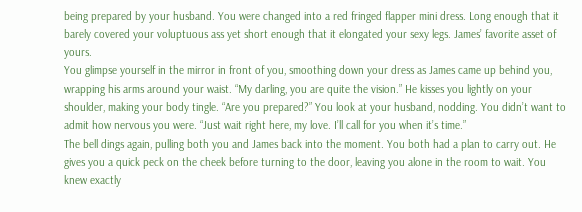being prepared by your husband. You were changed into a red fringed flapper mini dress. Long enough that it barely covered your voluptuous ass yet short enough that it elongated your sexy legs. James’ favorite asset of yours.
You glimpse yourself in the mirror in front of you, smoothing down your dress as James came up behind you, wrapping his arms around your waist. “My darling, you are quite the vision.” He kisses you lightly on your shoulder, making your body tingle. “Are you prepared?” You look at your husband, nodding. You didn’t want to admit how nervous you were. “Just wait right here, my love. I’ll call for you when it’s time.”
The bell dings again, pulling both you and James back into the moment. You both had a plan to carry out. He gives you a quick peck on the cheek before turning to the door, leaving you alone in the room to wait. You knew exactly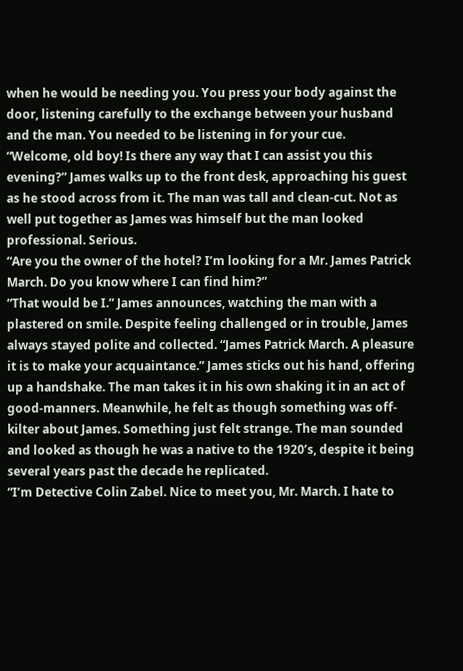when he would be needing you. You press your body against the door, listening carefully to the exchange between your husband and the man. You needed to be listening in for your cue.
“Welcome, old boy! Is there any way that I can assist you this evening?” James walks up to the front desk, approaching his guest as he stood across from it. The man was tall and clean-cut. Not as well put together as James was himself but the man looked professional. Serious.
“Are you the owner of the hotel? I’m looking for a Mr. James Patrick March. Do you know where I can find him?”
“That would be I.” James announces, watching the man with a plastered on smile. Despite feeling challenged or in trouble, James always stayed polite and collected. “James Patrick March. A pleasure it is to make your acquaintance.” James sticks out his hand, offering up a handshake. The man takes it in his own shaking it in an act of good-manners. Meanwhile, he felt as though something was off-kilter about James. Something just felt strange. The man sounded and looked as though he was a native to the 1920’s, despite it being several years past the decade he replicated.
“I’m Detective Colin Zabel. Nice to meet you, Mr. March. I hate to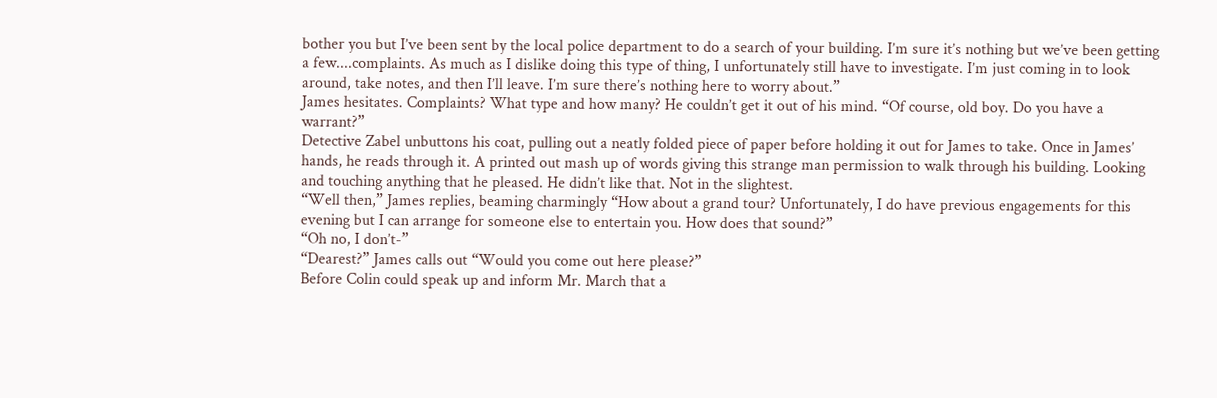bother you but I’ve been sent by the local police department to do a search of your building. I’m sure it’s nothing but we’ve been getting a few....complaints. As much as I dislike doing this type of thing, I unfortunately still have to investigate. I’m just coming in to look around, take notes, and then I’ll leave. I’m sure there’s nothing here to worry about.”
James hesitates. Complaints? What type and how many? He couldn’t get it out of his mind. “Of course, old boy. Do you have a warrant?”
Detective Zabel unbuttons his coat, pulling out a neatly folded piece of paper before holding it out for James to take. Once in James’ hands, he reads through it. A printed out mash up of words giving this strange man permission to walk through his building. Looking and touching anything that he pleased. He didn’t like that. Not in the slightest.
“Well then,” James replies, beaming charmingly “How about a grand tour? Unfortunately, I do have previous engagements for this evening but I can arrange for someone else to entertain you. How does that sound?”
“Oh no, I don’t-”
“Dearest?” James calls out “Would you come out here please?”
Before Colin could speak up and inform Mr. March that a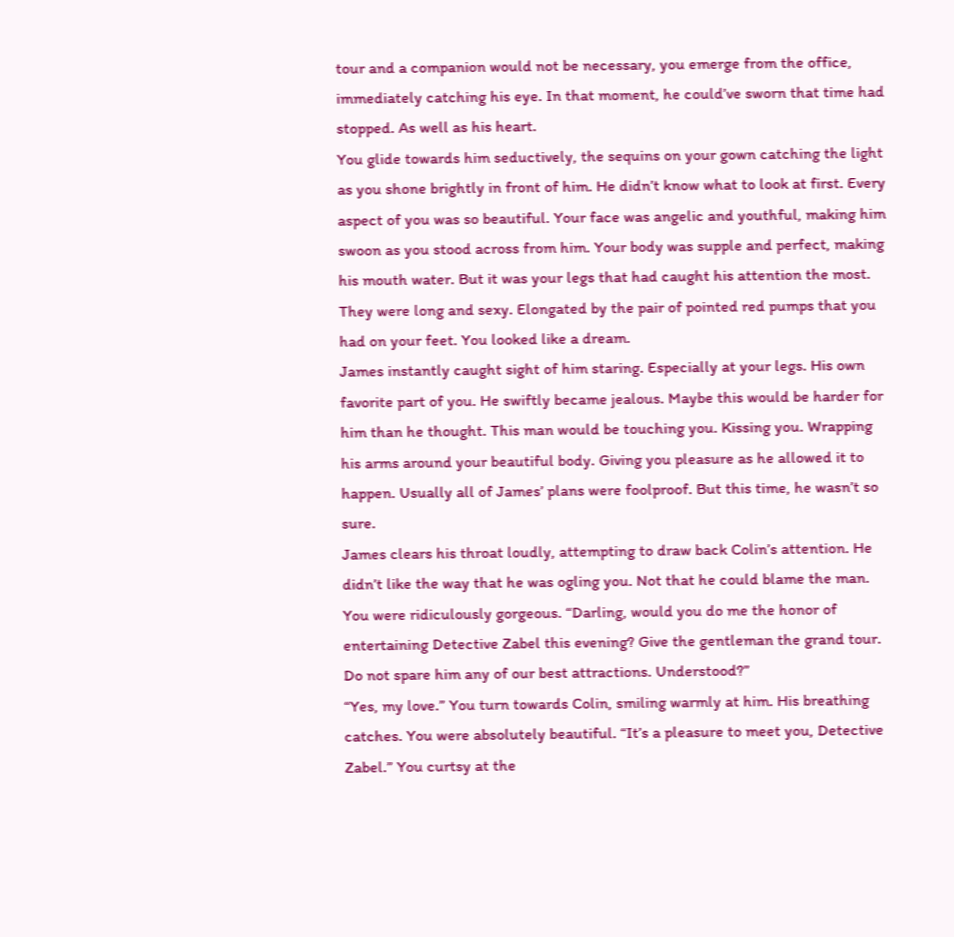tour and a companion would not be necessary, you emerge from the office, immediately catching his eye. In that moment, he could’ve sworn that time had stopped. As well as his heart.
You glide towards him seductively, the sequins on your gown catching the light as you shone brightly in front of him. He didn’t know what to look at first. Every aspect of you was so beautiful. Your face was angelic and youthful, making him swoon as you stood across from him. Your body was supple and perfect, making his mouth water. But it was your legs that had caught his attention the most. They were long and sexy. Elongated by the pair of pointed red pumps that you had on your feet. You looked like a dream.
James instantly caught sight of him staring. Especially at your legs. His own favorite part of you. He swiftly became jealous. Maybe this would be harder for him than he thought. This man would be touching you. Kissing you. Wrapping his arms around your beautiful body. Giving you pleasure as he allowed it to happen. Usually all of James’ plans were foolproof. But this time, he wasn’t so sure.
James clears his throat loudly, attempting to draw back Colin’s attention. He didn’t like the way that he was ogling you. Not that he could blame the man. You were ridiculously gorgeous. “Darling, would you do me the honor of entertaining Detective Zabel this evening? Give the gentleman the grand tour. Do not spare him any of our best attractions. Understood?”
“Yes, my love.” You turn towards Colin, smiling warmly at him. His breathing catches. You were absolutely beautiful. “It’s a pleasure to meet you, Detective Zabel.” You curtsy at the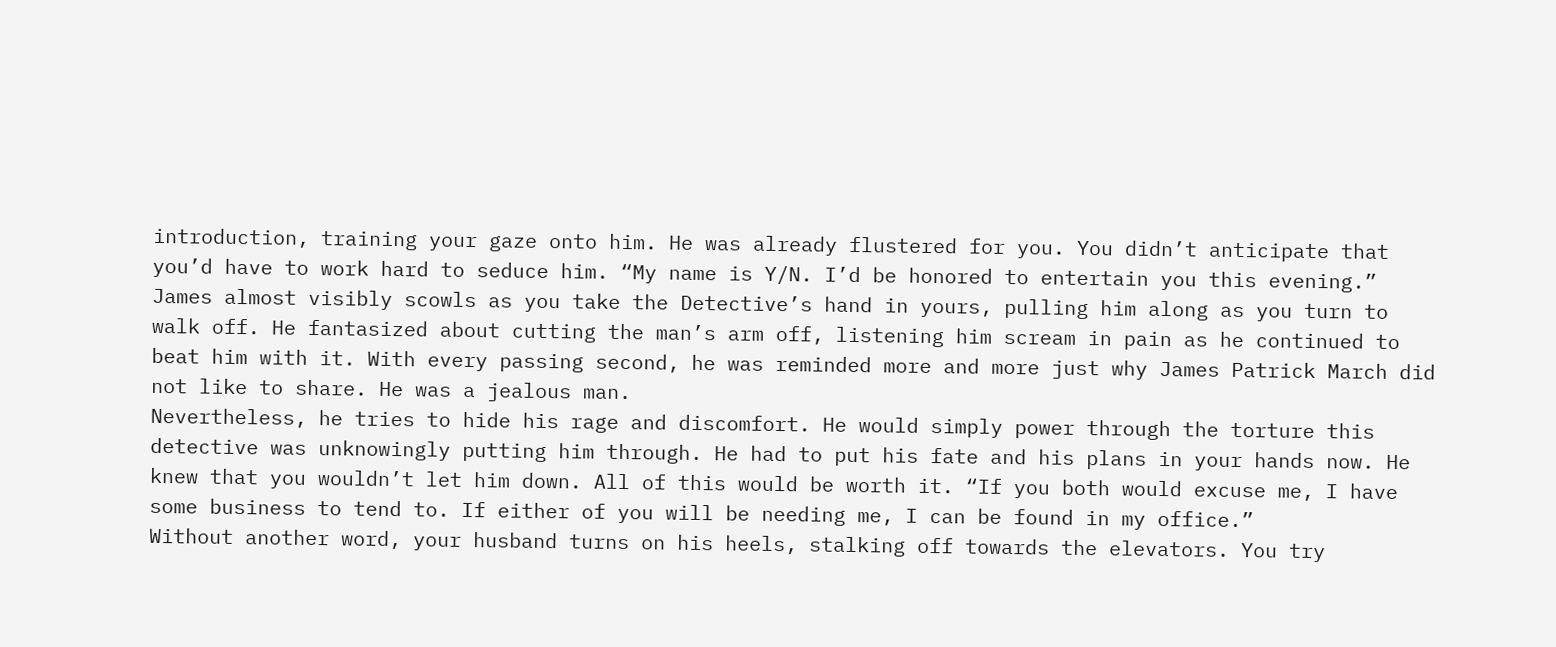introduction, training your gaze onto him. He was already flustered for you. You didn’t anticipate that you’d have to work hard to seduce him. “My name is Y/N. I’d be honored to entertain you this evening.”
James almost visibly scowls as you take the Detective’s hand in yours, pulling him along as you turn to walk off. He fantasized about cutting the man’s arm off, listening him scream in pain as he continued to beat him with it. With every passing second, he was reminded more and more just why James Patrick March did not like to share. He was a jealous man.
Nevertheless, he tries to hide his rage and discomfort. He would simply power through the torture this detective was unknowingly putting him through. He had to put his fate and his plans in your hands now. He knew that you wouldn’t let him down. All of this would be worth it. “If you both would excuse me, I have some business to tend to. If either of you will be needing me, I can be found in my office.”
Without another word, your husband turns on his heels, stalking off towards the elevators. You try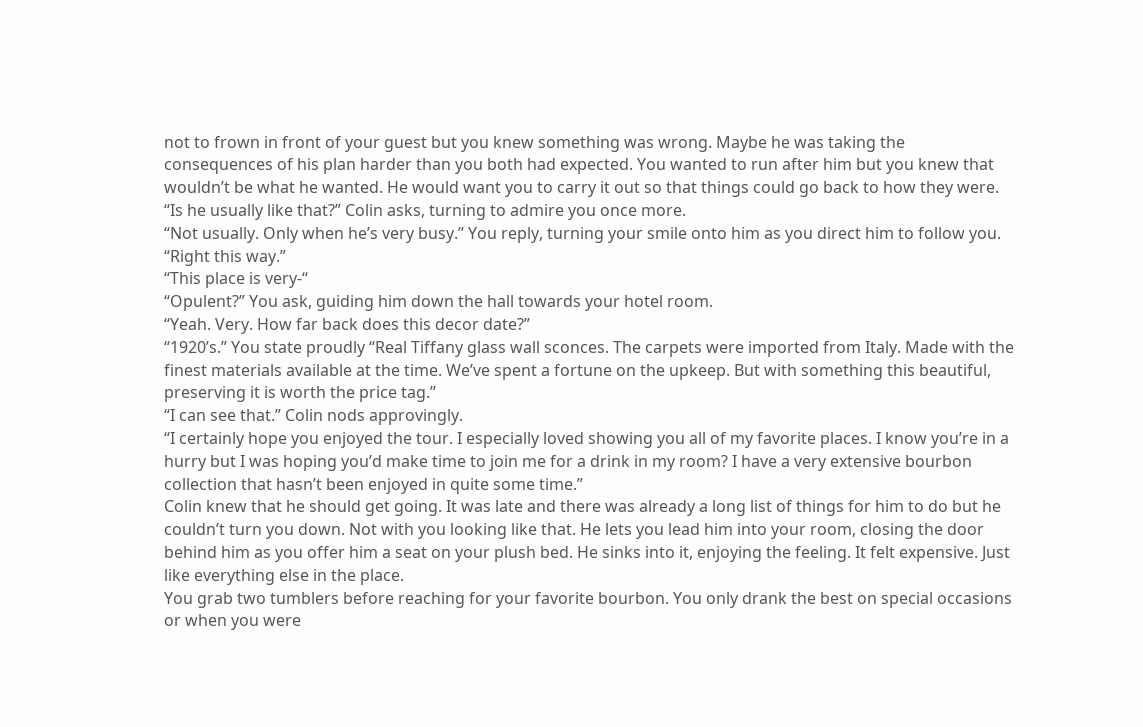not to frown in front of your guest but you knew something was wrong. Maybe he was taking the consequences of his plan harder than you both had expected. You wanted to run after him but you knew that wouldn’t be what he wanted. He would want you to carry it out so that things could go back to how they were.
“Is he usually like that?” Colin asks, turning to admire you once more.
“Not usually. Only when he’s very busy.” You reply, turning your smile onto him as you direct him to follow you. “Right this way.”
“This place is very-“
“Opulent?” You ask, guiding him down the hall towards your hotel room.
“Yeah. Very. How far back does this decor date?”
“1920’s.” You state proudly “Real Tiffany glass wall sconces. The carpets were imported from Italy. Made with the finest materials available at the time. We’ve spent a fortune on the upkeep. But with something this beautiful, preserving it is worth the price tag.”
“I can see that.” Colin nods approvingly.
“I certainly hope you enjoyed the tour. I especially loved showing you all of my favorite places. I know you’re in a hurry but I was hoping you’d make time to join me for a drink in my room? I have a very extensive bourbon collection that hasn’t been enjoyed in quite some time.”
Colin knew that he should get going. It was late and there was already a long list of things for him to do but he couldn’t turn you down. Not with you looking like that. He lets you lead him into your room, closing the door behind him as you offer him a seat on your plush bed. He sinks into it, enjoying the feeling. It felt expensive. Just like everything else in the place.
You grab two tumblers before reaching for your favorite bourbon. You only drank the best on special occasions or when you were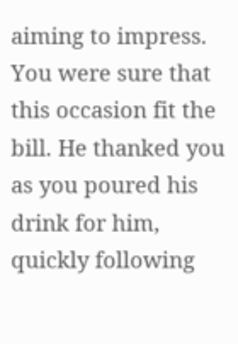aiming to impress. You were sure that this occasion fit the bill. He thanked you as you poured his drink for him, quickly following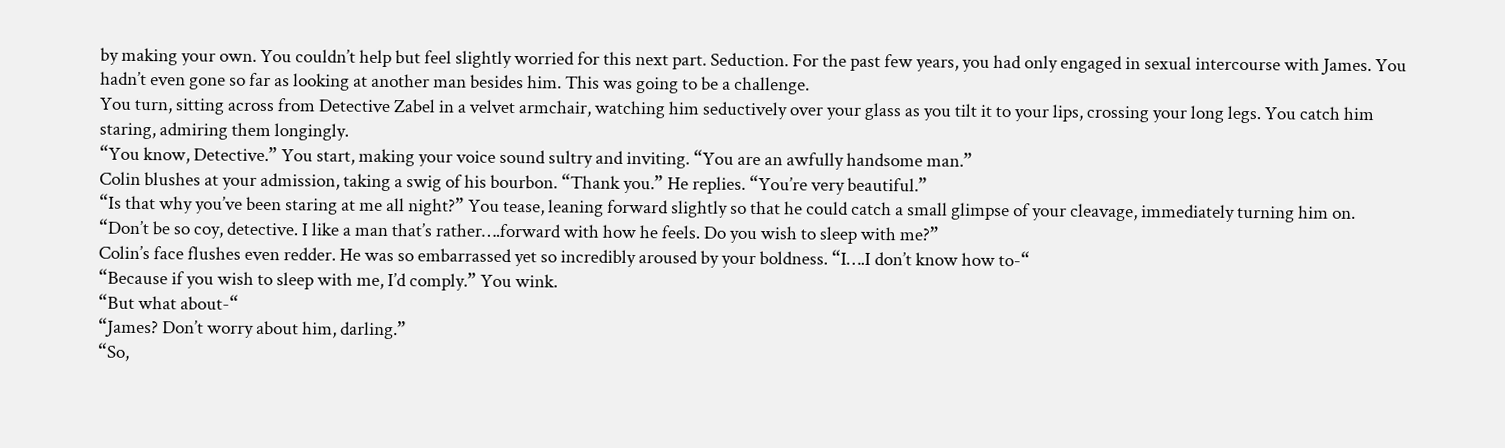by making your own. You couldn’t help but feel slightly worried for this next part. Seduction. For the past few years, you had only engaged in sexual intercourse with James. You hadn’t even gone so far as looking at another man besides him. This was going to be a challenge.
You turn, sitting across from Detective Zabel in a velvet armchair, watching him seductively over your glass as you tilt it to your lips, crossing your long legs. You catch him staring, admiring them longingly.
“You know, Detective.” You start, making your voice sound sultry and inviting. “You are an awfully handsome man.”
Colin blushes at your admission, taking a swig of his bourbon. “Thank you.” He replies. “You’re very beautiful.”
“Is that why you’ve been staring at me all night?” You tease, leaning forward slightly so that he could catch a small glimpse of your cleavage, immediately turning him on.
“Don’t be so coy, detective. I like a man that’s rather….forward with how he feels. Do you wish to sleep with me?”
Colin’s face flushes even redder. He was so embarrassed yet so incredibly aroused by your boldness. “I….I don’t know how to-“
“Because if you wish to sleep with me, I’d comply.” You wink.
“But what about-“
“James? Don’t worry about him, darling.”
“So,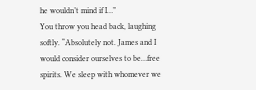he wouldn’t mind if I…”
You throw you head back, laughing softly. “Absolutely not. James and I would consider ourselves to be…free spirits. We sleep with whomever we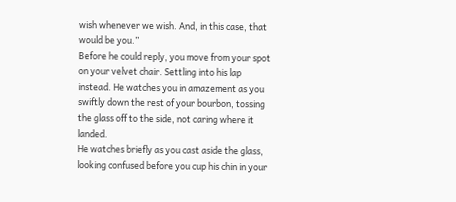wish whenever we wish. And, in this case, that would be you.”
Before he could reply, you move from your spot on your velvet chair. Settling into his lap instead. He watches you in amazement as you swiftly down the rest of your bourbon, tossing the glass off to the side, not caring where it landed.
He watches briefly as you cast aside the glass, looking confused before you cup his chin in your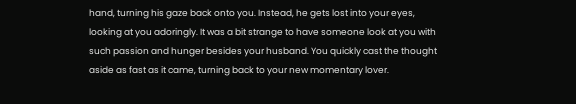hand, turning his gaze back onto you. Instead, he gets lost into your eyes, looking at you adoringly. It was a bit strange to have someone look at you with such passion and hunger besides your husband. You quickly cast the thought aside as fast as it came, turning back to your new momentary lover.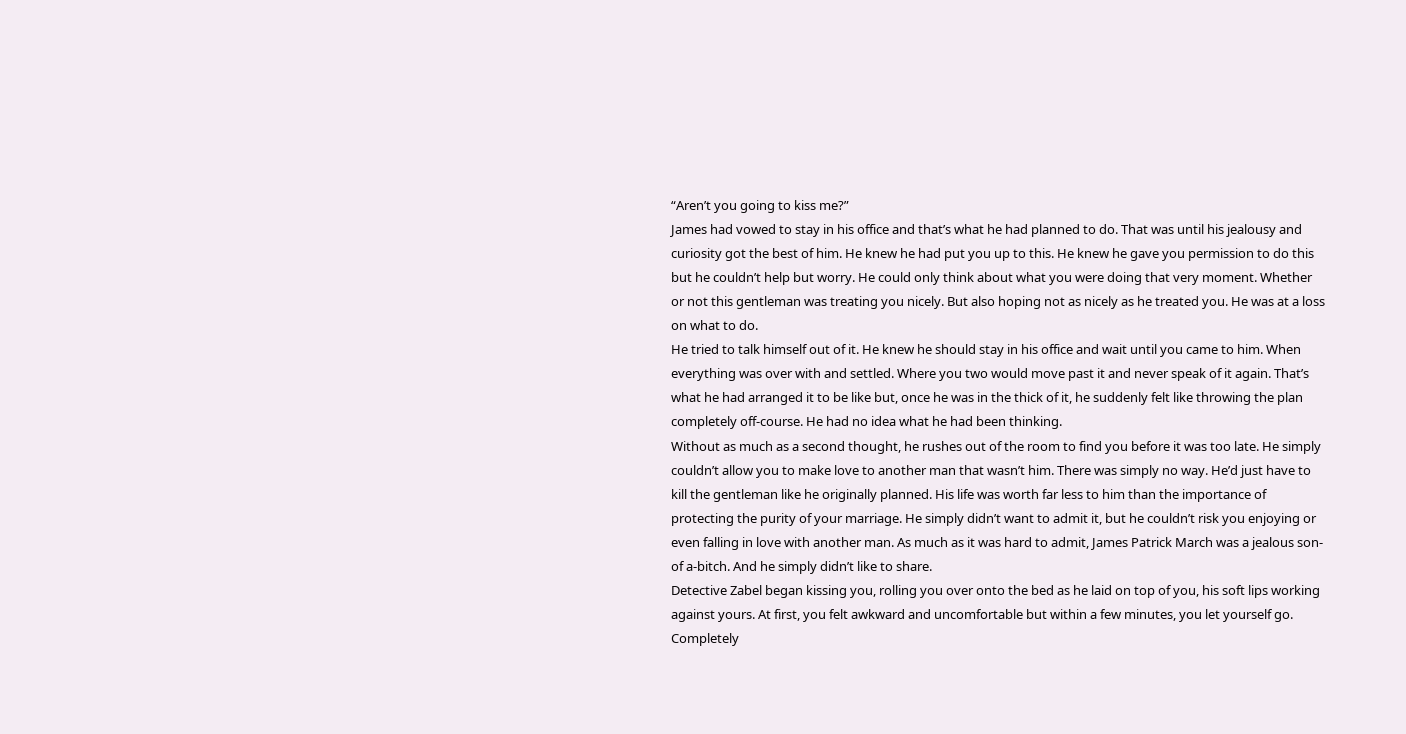“Aren’t you going to kiss me?”
James had vowed to stay in his office and that’s what he had planned to do. That was until his jealousy and curiosity got the best of him. He knew he had put you up to this. He knew he gave you permission to do this but he couldn’t help but worry. He could only think about what you were doing that very moment. Whether or not this gentleman was treating you nicely. But also hoping not as nicely as he treated you. He was at a loss on what to do.
He tried to talk himself out of it. He knew he should stay in his office and wait until you came to him. When everything was over with and settled. Where you two would move past it and never speak of it again. That’s what he had arranged it to be like but, once he was in the thick of it, he suddenly felt like throwing the plan completely off-course. He had no idea what he had been thinking.
Without as much as a second thought, he rushes out of the room to find you before it was too late. He simply couldn’t allow you to make love to another man that wasn’t him. There was simply no way. He’d just have to kill the gentleman like he originally planned. His life was worth far less to him than the importance of protecting the purity of your marriage. He simply didn’t want to admit it, but he couldn’t risk you enjoying or even falling in love with another man. As much as it was hard to admit, James Patrick March was a jealous son-of a-bitch. And he simply didn’t like to share.
Detective Zabel began kissing you, rolling you over onto the bed as he laid on top of you, his soft lips working against yours. At first, you felt awkward and uncomfortable but within a few minutes, you let yourself go. Completely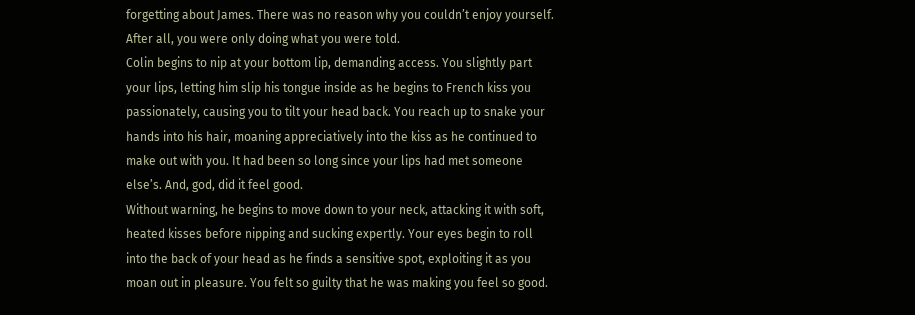forgetting about James. There was no reason why you couldn’t enjoy yourself. After all, you were only doing what you were told.
Colin begins to nip at your bottom lip, demanding access. You slightly part your lips, letting him slip his tongue inside as he begins to French kiss you passionately, causing you to tilt your head back. You reach up to snake your hands into his hair, moaning appreciatively into the kiss as he continued to make out with you. It had been so long since your lips had met someone else’s. And, god, did it feel good.
Without warning, he begins to move down to your neck, attacking it with soft, heated kisses before nipping and sucking expertly. Your eyes begin to roll into the back of your head as he finds a sensitive spot, exploiting it as you moan out in pleasure. You felt so guilty that he was making you feel so good.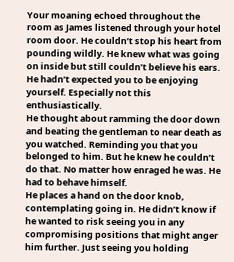Your moaning echoed throughout the room as James listened through your hotel room door. He couldn’t stop his heart from pounding wildly. He knew what was going on inside but still couldn’t believe his ears. He hadn’t expected you to be enjoying yourself. Especially not this enthusiastically.
He thought about ramming the door down and beating the gentleman to near death as you watched. Reminding you that you belonged to him. But he knew he couldn’t do that. No matter how enraged he was. He had to behave himself.
He places a hand on the door knob, contemplating going in. He didn’t know if he wanted to risk seeing you in any compromising positions that might anger him further. Just seeing you holding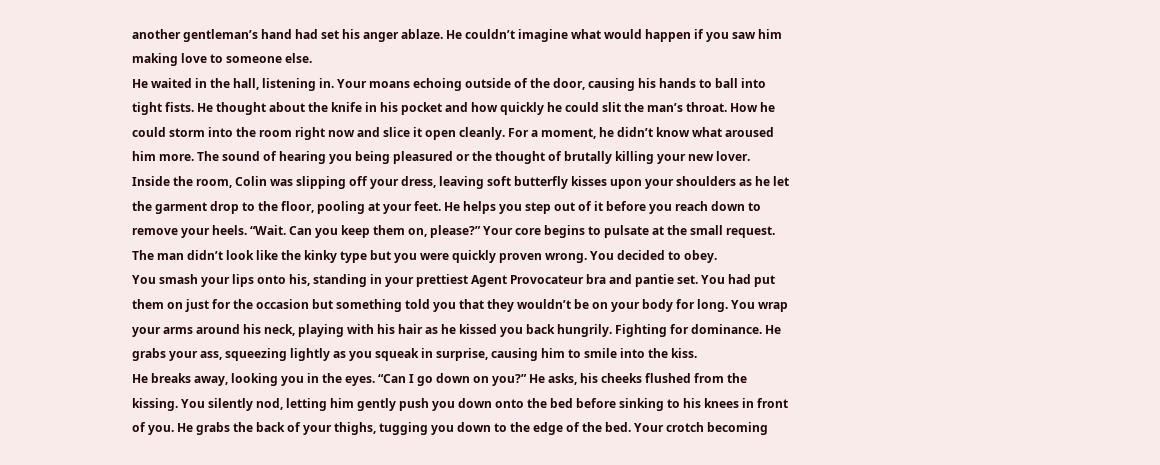another gentleman’s hand had set his anger ablaze. He couldn’t imagine what would happen if you saw him making love to someone else.
He waited in the hall, listening in. Your moans echoing outside of the door, causing his hands to ball into tight fists. He thought about the knife in his pocket and how quickly he could slit the man’s throat. How he could storm into the room right now and slice it open cleanly. For a moment, he didn’t know what aroused him more. The sound of hearing you being pleasured or the thought of brutally killing your new lover.
Inside the room, Colin was slipping off your dress, leaving soft butterfly kisses upon your shoulders as he let the garment drop to the floor, pooling at your feet. He helps you step out of it before you reach down to remove your heels. “Wait. Can you keep them on, please?” Your core begins to pulsate at the small request. The man didn’t look like the kinky type but you were quickly proven wrong. You decided to obey.
You smash your lips onto his, standing in your prettiest Agent Provocateur bra and pantie set. You had put them on just for the occasion but something told you that they wouldn’t be on your body for long. You wrap your arms around his neck, playing with his hair as he kissed you back hungrily. Fighting for dominance. He grabs your ass, squeezing lightly as you squeak in surprise, causing him to smile into the kiss.
He breaks away, looking you in the eyes. “Can I go down on you?” He asks, his cheeks flushed from the kissing. You silently nod, letting him gently push you down onto the bed before sinking to his knees in front of you. He grabs the back of your thighs, tugging you down to the edge of the bed. Your crotch becoming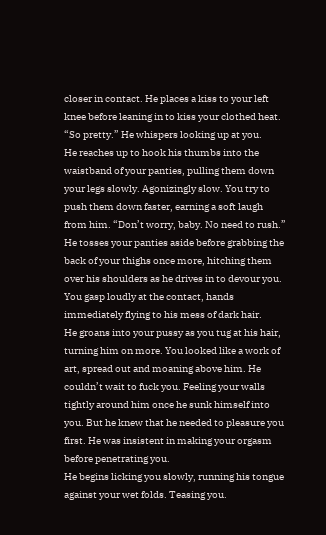closer in contact. He places a kiss to your left knee before leaning in to kiss your clothed heat. “So pretty.” He whispers looking up at you.
He reaches up to hook his thumbs into the waistband of your panties, pulling them down your legs slowly. Agonizingly slow. You try to push them down faster, earning a soft laugh from him. “Don’t worry, baby. No need to rush.” He tosses your panties aside before grabbing the back of your thighs once more, hitching them over his shoulders as he drives in to devour you. You gasp loudly at the contact, hands immediately flying to his mess of dark hair.
He groans into your pussy as you tug at his hair, turning him on more. You looked like a work of art, spread out and moaning above him. He couldn’t wait to fuck you. Feeling your walls tightly around him once he sunk himself into you. But he knew that he needed to pleasure you first. He was insistent in making your orgasm before penetrating you.
He begins licking you slowly, running his tongue against your wet folds. Teasing you.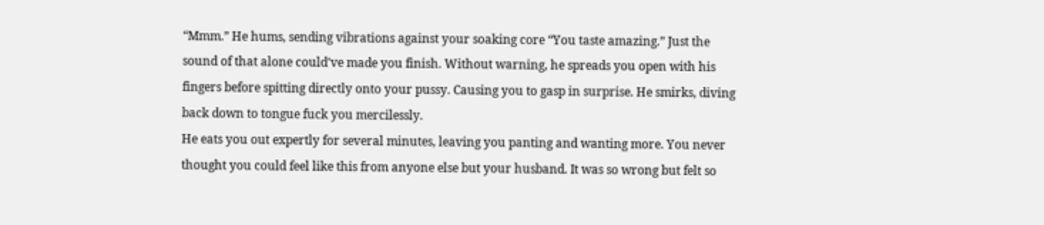“Mmm.” He hums, sending vibrations against your soaking core “You taste amazing.” Just the sound of that alone could’ve made you finish. Without warning, he spreads you open with his fingers before spitting directly onto your pussy. Causing you to gasp in surprise. He smirks, diving back down to tongue fuck you mercilessly.
He eats you out expertly for several minutes, leaving you panting and wanting more. You never thought you could feel like this from anyone else but your husband. It was so wrong but felt so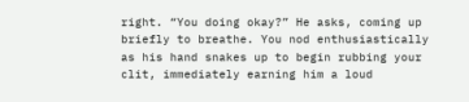right. “You doing okay?” He asks, coming up briefly to breathe. You nod enthusiastically as his hand snakes up to begin rubbing your clit, immediately earning him a loud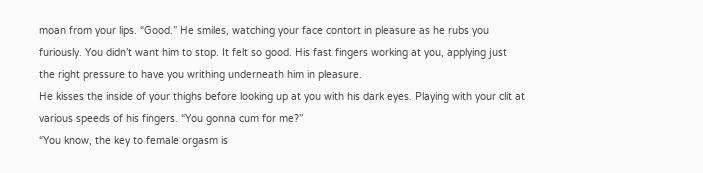moan from your lips. “Good.” He smiles, watching your face contort in pleasure as he rubs you furiously. You didn’t want him to stop. It felt so good. His fast fingers working at you, applying just the right pressure to have you writhing underneath him in pleasure.
He kisses the inside of your thighs before looking up at you with his dark eyes. Playing with your clit at various speeds of his fingers. “You gonna cum for me?”
“You know, the key to female orgasm is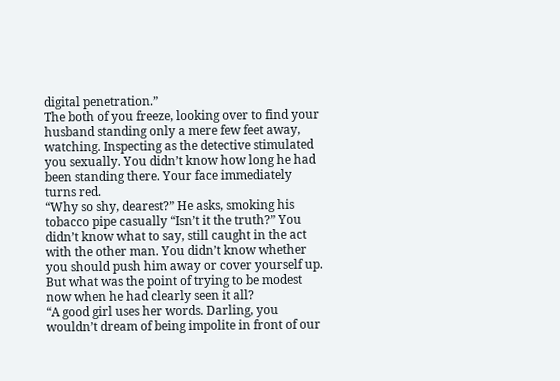digital penetration.”
The both of you freeze, looking over to find your husband standing only a mere few feet away, watching. Inspecting as the detective stimulated you sexually. You didn’t know how long he had been standing there. Your face immediately turns red.
“Why so shy, dearest?” He asks, smoking his tobacco pipe casually “Isn’t it the truth?” You didn’t know what to say, still caught in the act with the other man. You didn’t know whether you should push him away or cover yourself up. But what was the point of trying to be modest now when he had clearly seen it all?
“A good girl uses her words. Darling, you wouldn’t dream of being impolite in front of our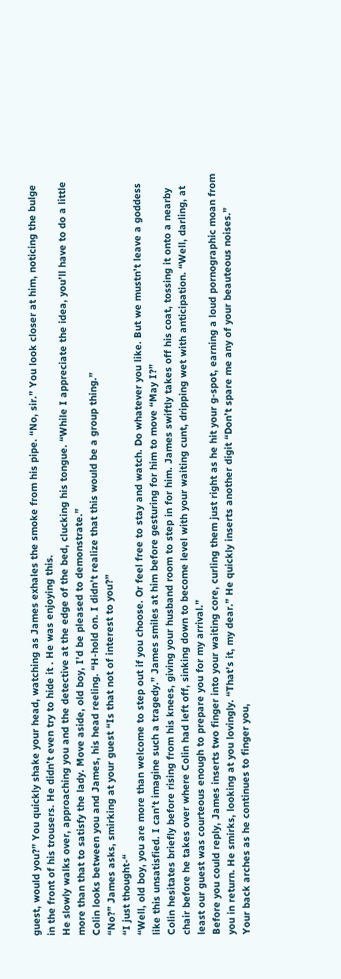guest, would you?” You quickly shake your head, watching as James exhales the smoke from his pipe. “No, sir.” You look closer at him, noticing the bulge in the front of his trousers. He didn’t even try to hide it . He was enjoying this.
He slowly walks over, approaching you and the detective at the edge of the bed, clucking his tongue. “While I appreciate the idea, you’ll have to do a little more than that to satisfy the lady. Move aside, old boy, I’d be pleased to demonstrate.”
Colin looks between you and James, his head reeling. “H-hold on. I didn’t realize that this would be a group thing.”
“No?” James asks, smirking at your guest “Is that not of interest to you?”
“I just thought-“
“Well, old boy, you are more than welcome to step out if you choose. Or feel free to stay and watch. Do whatever you like. But we mustn’t leave a goddess like this unsatisfied. I can’t imagine such a tragedy.” James smiles at him before gesturing for him to move “May I?”
Colin hesitates briefly before rising from his knees, giving your husband room to step in for him. James swiftly takes off his coat, tossing it onto a nearby chair before he takes over where Colin had left off, sinking down to become level with your waiting cunt, dripping wet with anticipation. “Well, darling, at least our guest was courteous enough to prepare you for my arrival.”
Before you could reply, James inserts two finger into your waiting core, curling them just right as he hit your g-spot, earning a loud pornographic moan from you in return. He smirks, looking at you lovingly. “That’s it, my dear.” He quickly inserts another digit “Don’t spare me any of your beauteous noises.”
Your back arches as he continues to finger you,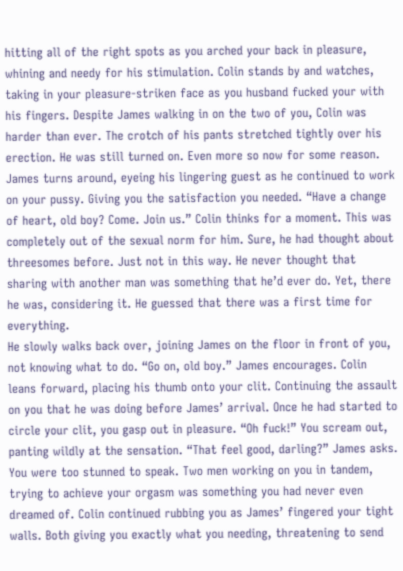hitting all of the right spots as you arched your back in pleasure, whining and needy for his stimulation. Colin stands by and watches, taking in your pleasure-striken face as you husband fucked your with his fingers. Despite James walking in on the two of you, Colin was harder than ever. The crotch of his pants stretched tightly over his erection. He was still turned on. Even more so now for some reason.
James turns around, eyeing his lingering guest as he continued to work on your pussy. Giving you the satisfaction you needed. “Have a change of heart, old boy? Come. Join us.” Colin thinks for a moment. This was completely out of the sexual norm for him. Sure, he had thought about threesomes before. Just not in this way. He never thought that sharing with another man was something that he’d ever do. Yet, there he was, considering it. He guessed that there was a first time for everything.
He slowly walks back over, joining James on the floor in front of you, not knowing what to do. “Go on, old boy.” James encourages. Colin leans forward, placing his thumb onto your clit. Continuing the assault on you that he was doing before James’ arrival. Once he had started to circle your clit, you gasp out in pleasure. “Oh fuck!” You scream out, panting wildly at the sensation. “That feel good, darling?” James asks.
You were too stunned to speak. Two men working on you in tandem, trying to achieve your orgasm was something you had never even dreamed of. Colin continued rubbing you as James’ fingered your tight walls. Both giving you exactly what you needing, threatening to send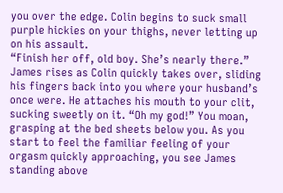you over the edge. Colin begins to suck small purple hickies on your thighs, never letting up on his assault.
“Finish her off, old boy. She’s nearly there.” James rises as Colin quickly takes over, sliding his fingers back into you where your husband’s once were. He attaches his mouth to your clit, sucking sweetly on it. “Oh my god!” You moan, grasping at the bed sheets below you. As you start to feel the familiar feeling of your orgasm quickly approaching, you see James standing above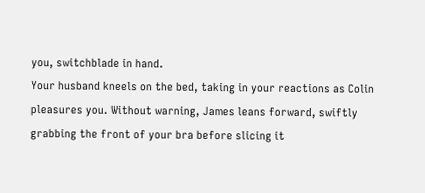you, switchblade in hand.
Your husband kneels on the bed, taking in your reactions as Colin pleasures you. Without warning, James leans forward, swiftly grabbing the front of your bra before slicing it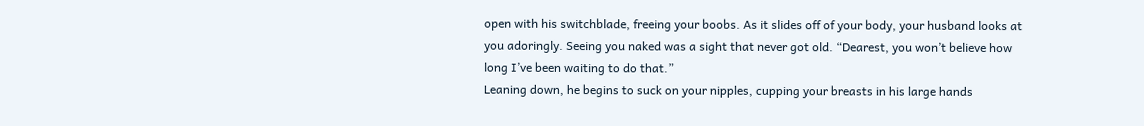open with his switchblade, freeing your boobs. As it slides off of your body, your husband looks at you adoringly. Seeing you naked was a sight that never got old. “Dearest, you won’t believe how long I’ve been waiting to do that.”
Leaning down, he begins to suck on your nipples, cupping your breasts in his large hands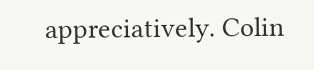appreciatively. Colin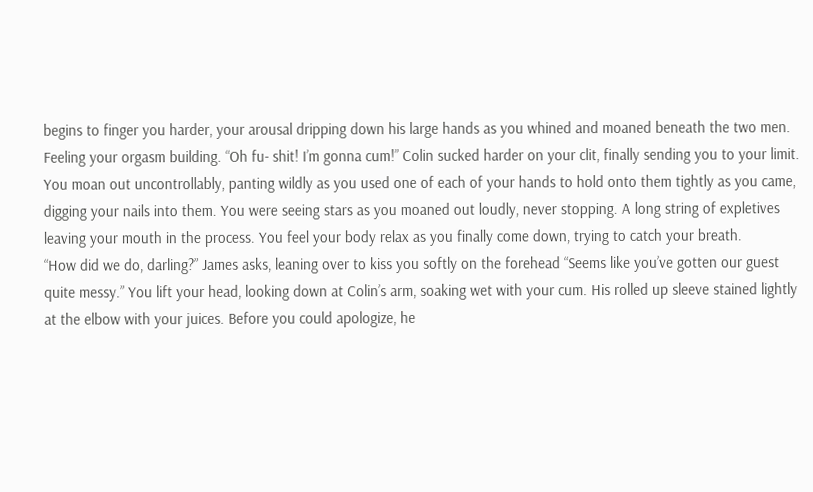begins to finger you harder, your arousal dripping down his large hands as you whined and moaned beneath the two men. Feeling your orgasm building. “Oh fu- shit! I’m gonna cum!” Colin sucked harder on your clit, finally sending you to your limit.
You moan out uncontrollably, panting wildly as you used one of each of your hands to hold onto them tightly as you came, digging your nails into them. You were seeing stars as you moaned out loudly, never stopping. A long string of expletives leaving your mouth in the process. You feel your body relax as you finally come down, trying to catch your breath.
“How did we do, darling?” James asks, leaning over to kiss you softly on the forehead “Seems like you’ve gotten our guest quite messy.” You lift your head, looking down at Colin’s arm, soaking wet with your cum. His rolled up sleeve stained lightly at the elbow with your juices. Before you could apologize, he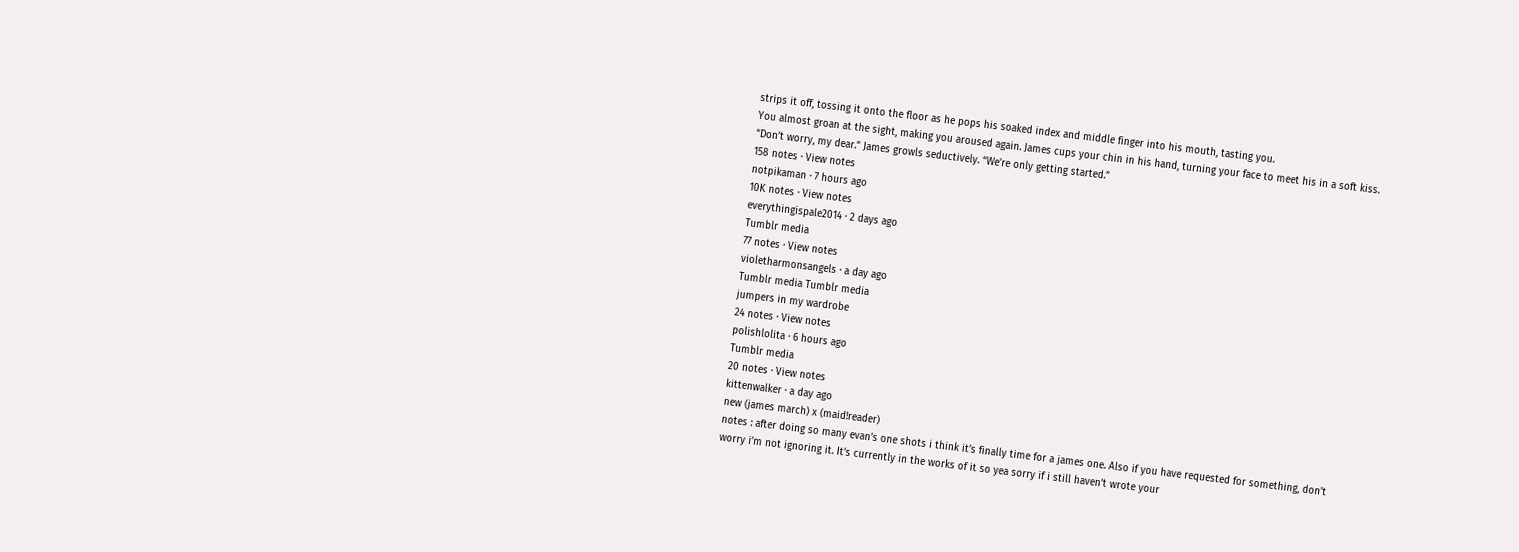strips it off, tossing it onto the floor as he pops his soaked index and middle finger into his mouth, tasting you.
You almost groan at the sight, making you aroused again. James cups your chin in his hand, turning your face to meet his in a soft kiss. “Don’t worry, my dear.” James growls seductively. “We’re only getting started.”
158 notes · View notes
notpikaman · 7 hours ago
10K notes · View notes
everythingispale2014 · 2 days ago
Tumblr media
77 notes · View notes
violetharmonsangels · a day ago
Tumblr media Tumblr media
jumpers in my wardrobe
24 notes · View notes
polishlolita · 6 hours ago
Tumblr media
20 notes · View notes
kittenwalker · a day ago
new (james march) x (maid!reader)
notes : after doing so many evan’s one shots i think it’s finally time for a james one. Also if you have requested for something, don’t worry i’m not ignoring it. It’s currently in the works of it so yea sorry if i still haven’t wrote your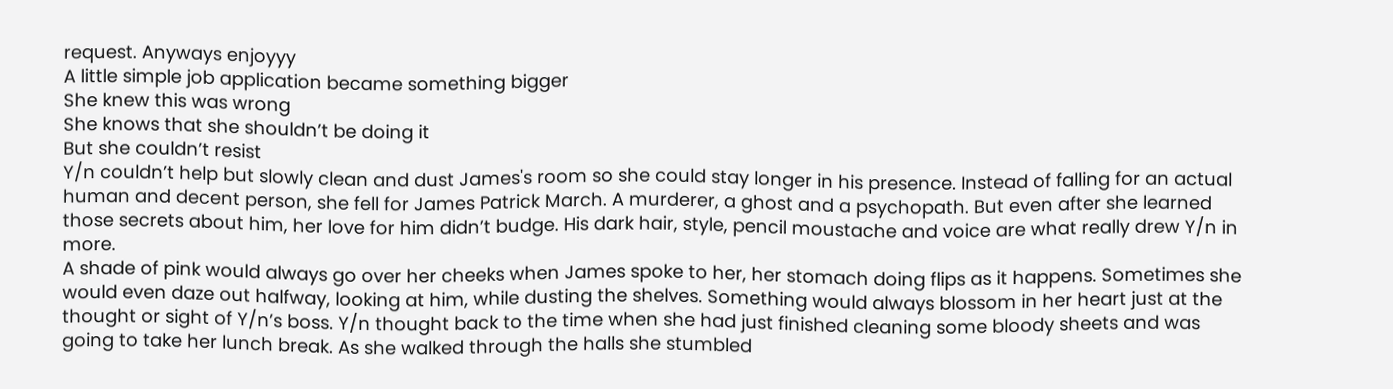request. Anyways enjoyyy
A little simple job application became something bigger
She knew this was wrong
She knows that she shouldn’t be doing it
But she couldn’t resist
Y/n couldn’t help but slowly clean and dust James's room so she could stay longer in his presence. Instead of falling for an actual human and decent person, she fell for James Patrick March. A murderer, a ghost and a psychopath. But even after she learned those secrets about him, her love for him didn’t budge. His dark hair, style, pencil moustache and voice are what really drew Y/n in more.
A shade of pink would always go over her cheeks when James spoke to her, her stomach doing flips as it happens. Sometimes she would even daze out halfway, looking at him, while dusting the shelves. Something would always blossom in her heart just at the thought or sight of Y/n’s boss. Y/n thought back to the time when she had just finished cleaning some bloody sheets and was going to take her lunch break. As she walked through the halls she stumbled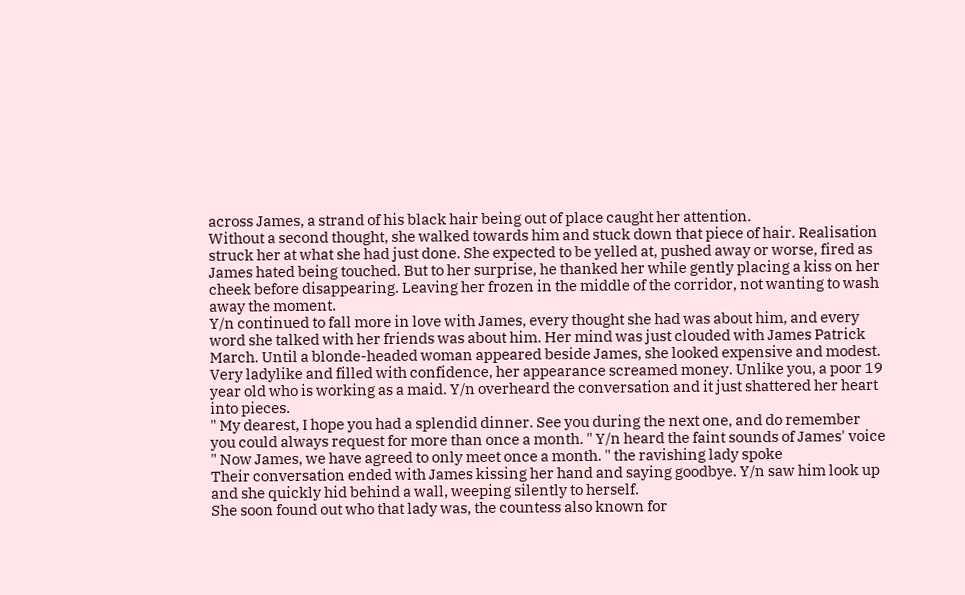across James, a strand of his black hair being out of place caught her attention.
Without a second thought, she walked towards him and stuck down that piece of hair. Realisation struck her at what she had just done. She expected to be yelled at, pushed away or worse, fired as James hated being touched. But to her surprise, he thanked her while gently placing a kiss on her cheek before disappearing. Leaving her frozen in the middle of the corridor, not wanting to wash away the moment.
Y/n continued to fall more in love with James, every thought she had was about him, and every word she talked with her friends was about him. Her mind was just clouded with James Patrick March. Until a blonde-headed woman appeared beside James, she looked expensive and modest. Very ladylike and filled with confidence, her appearance screamed money. Unlike you, a poor 19 year old who is working as a maid. Y/n overheard the conversation and it just shattered her heart into pieces.
" My dearest, I hope you had a splendid dinner. See you during the next one, and do remember you could always request for more than once a month. " Y/n heard the faint sounds of James' voice
" Now James, we have agreed to only meet once a month. " the ravishing lady spoke
Their conversation ended with James kissing her hand and saying goodbye. Y/n saw him look up and she quickly hid behind a wall, weeping silently to herself.
She soon found out who that lady was, the countess also known for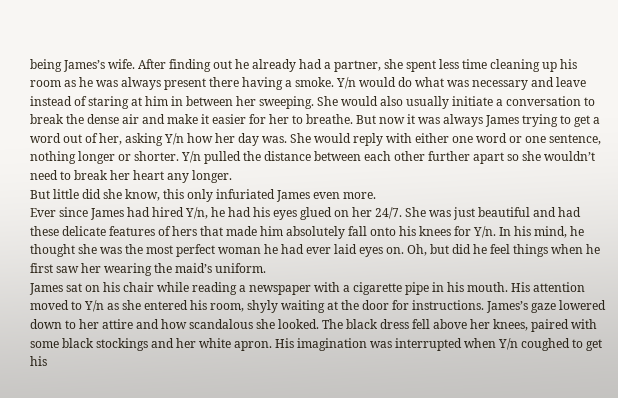being James’s wife. After finding out he already had a partner, she spent less time cleaning up his room as he was always present there having a smoke. Y/n would do what was necessary and leave instead of staring at him in between her sweeping. She would also usually initiate a conversation to break the dense air and make it easier for her to breathe. But now it was always James trying to get a word out of her, asking Y/n how her day was. She would reply with either one word or one sentence, nothing longer or shorter. Y/n pulled the distance between each other further apart so she wouldn’t need to break her heart any longer.
But little did she know, this only infuriated James even more.
Ever since James had hired Y/n, he had his eyes glued on her 24/7. She was just beautiful and had these delicate features of hers that made him absolutely fall onto his knees for Y/n. In his mind, he thought she was the most perfect woman he had ever laid eyes on. Oh, but did he feel things when he first saw her wearing the maid’s uniform.
James sat on his chair while reading a newspaper with a cigarette pipe in his mouth. His attention moved to Y/n as she entered his room, shyly waiting at the door for instructions. James’s gaze lowered down to her attire and how scandalous she looked. The black dress fell above her knees, paired with some black stockings and her white apron. His imagination was interrupted when Y/n coughed to get his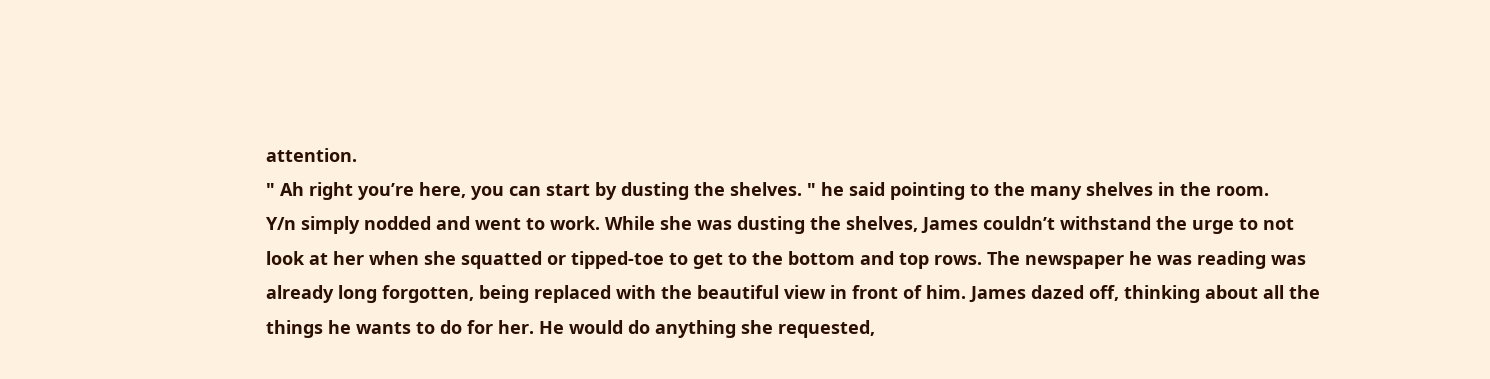attention.
" Ah right you’re here, you can start by dusting the shelves. " he said pointing to the many shelves in the room.
Y/n simply nodded and went to work. While she was dusting the shelves, James couldn’t withstand the urge to not look at her when she squatted or tipped-toe to get to the bottom and top rows. The newspaper he was reading was already long forgotten, being replaced with the beautiful view in front of him. James dazed off, thinking about all the things he wants to do for her. He would do anything she requested,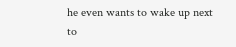he even wants to wake up next to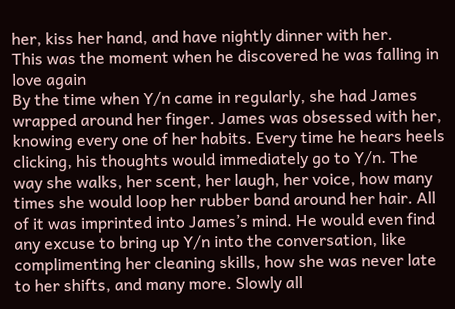her, kiss her hand, and have nightly dinner with her.
This was the moment when he discovered he was falling in love again
By the time when Y/n came in regularly, she had James wrapped around her finger. James was obsessed with her, knowing every one of her habits. Every time he hears heels clicking, his thoughts would immediately go to Y/n. The way she walks, her scent, her laugh, her voice, how many times she would loop her rubber band around her hair. All of it was imprinted into James’s mind. He would even find any excuse to bring up Y/n into the conversation, like complimenting her cleaning skills, how she was never late to her shifts, and many more. Slowly all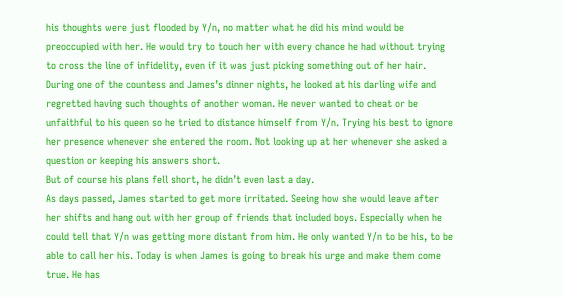his thoughts were just flooded by Y/n, no matter what he did his mind would be preoccupied with her. He would try to touch her with every chance he had without trying to cross the line of infidelity, even if it was just picking something out of her hair.
During one of the countess and James’s dinner nights, he looked at his darling wife and regretted having such thoughts of another woman. He never wanted to cheat or be unfaithful to his queen so he tried to distance himself from Y/n. Trying his best to ignore her presence whenever she entered the room. Not looking up at her whenever she asked a question or keeping his answers short.
But of course his plans fell short, he didn’t even last a day.
As days passed, James started to get more irritated. Seeing how she would leave after her shifts and hang out with her group of friends that included boys. Especially when he could tell that Y/n was getting more distant from him. He only wanted Y/n to be his, to be able to call her his. Today is when James is going to break his urge and make them come true. He has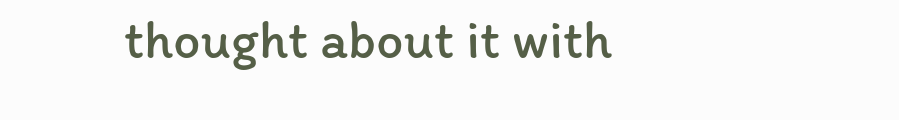thought about it with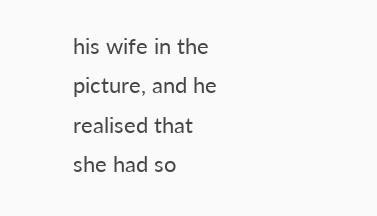his wife in the picture, and he realised that she had so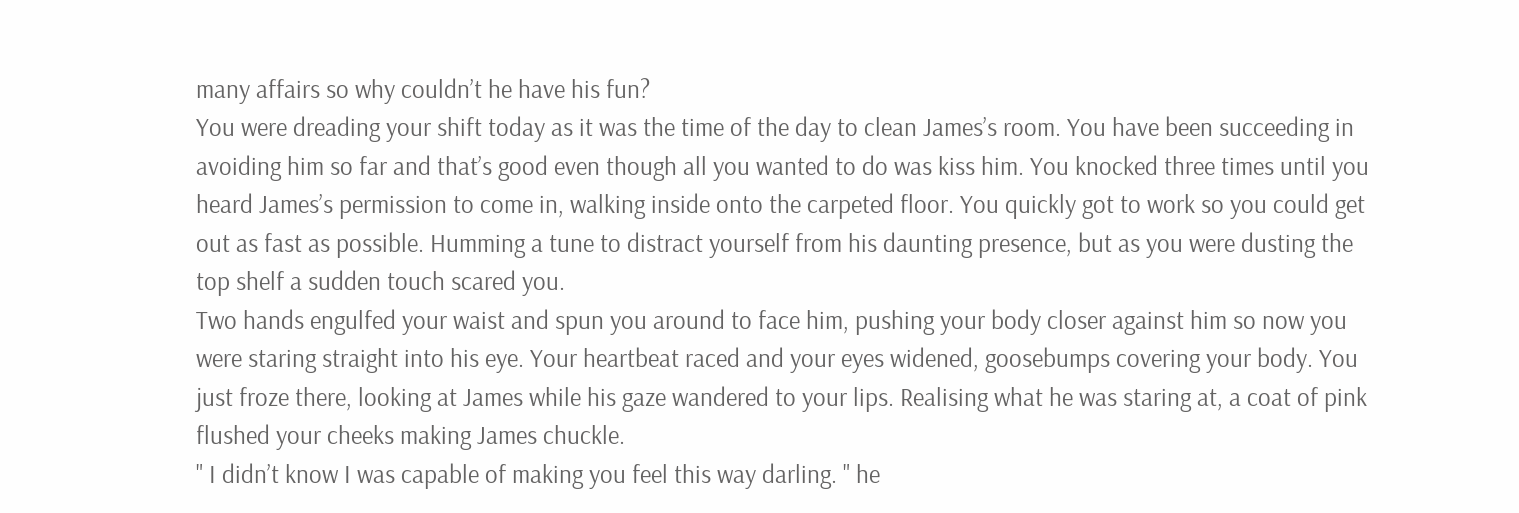many affairs so why couldn’t he have his fun?
You were dreading your shift today as it was the time of the day to clean James’s room. You have been succeeding in avoiding him so far and that’s good even though all you wanted to do was kiss him. You knocked three times until you heard James’s permission to come in, walking inside onto the carpeted floor. You quickly got to work so you could get out as fast as possible. Humming a tune to distract yourself from his daunting presence, but as you were dusting the top shelf a sudden touch scared you.
Two hands engulfed your waist and spun you around to face him, pushing your body closer against him so now you were staring straight into his eye. Your heartbeat raced and your eyes widened, goosebumps covering your body. You just froze there, looking at James while his gaze wandered to your lips. Realising what he was staring at, a coat of pink flushed your cheeks making James chuckle.
" I didn’t know I was capable of making you feel this way darling. " he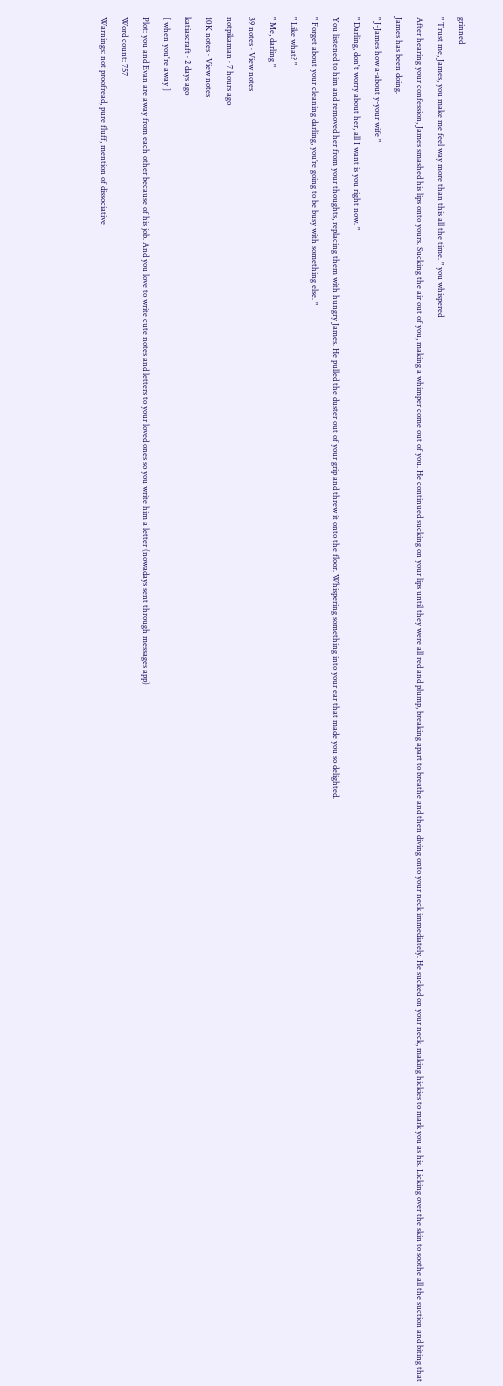grinned
" Trust me, James, you make me feel way more than this all the time. " you whispered
After hearing your confession, James smashed his lips onto yours. Sucking the air out of you, making a whimper come out of you. He continued sucking on your lips until they were all red and plump, breaking apart to breathe and then diving onto your neck immediately. He sucked on your neck, making hickies to mark you as his. Licking over the skin to soothe all the suction and biting that James has been doing.
" J-James how a-about y-your wife "
" Darling, don't worry about her, all I want is you right now. "
You listened to him and removed her from your thoughts, replacing them with hungry James. He pulled the duster out of your grip and threw it onto the floor. Whispering something into your ear that made you so delighted.
" Forget about your cleaning darling, you’re going to be busy with something else. "
" Like what? "
" Me, darling "
39 notes · View notes
notpikaman · 7 hours ago
10K notes · View notes
katiascraft · 2 days ago
[ when you're away ]
Plot: you and Evan are away from each other because of his job. And you love to write cute notes and letters to your loved ones so you write him a letter (nowadays sent through messages app)
Word count: 757
Warnings: not proofread, pure fluff, mention of dissociative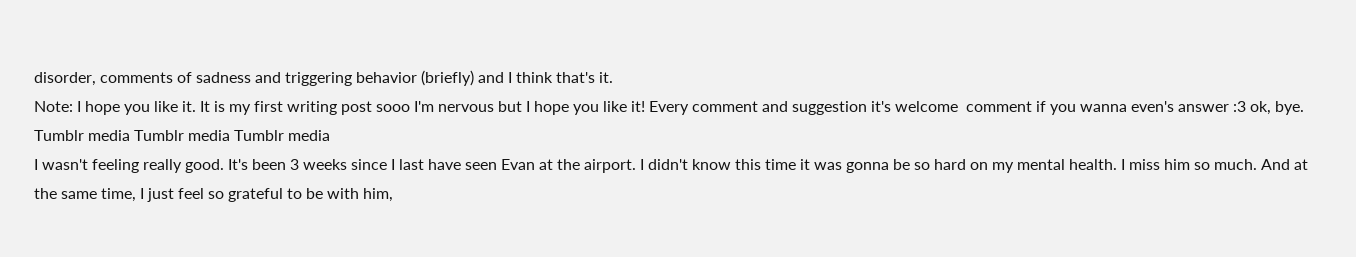disorder, comments of sadness and triggering behavior (briefly) and I think that's it.
Note: I hope you like it. It is my first writing post sooo I'm nervous but I hope you like it! Every comment and suggestion it's welcome  comment if you wanna even's answer :3 ok, bye.
Tumblr media Tumblr media Tumblr media
I wasn't feeling really good. It's been 3 weeks since I last have seen Evan at the airport. I didn't know this time it was gonna be so hard on my mental health. I miss him so much. And at the same time, I just feel so grateful to be with him,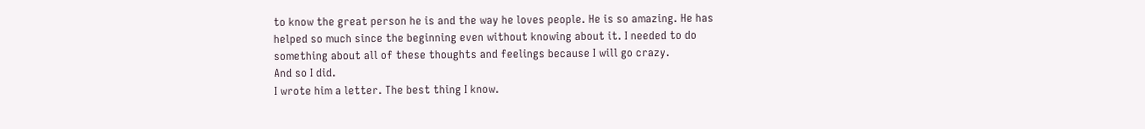to know the great person he is and the way he loves people. He is so amazing. He has helped so much since the beginning even without knowing about it. I needed to do something about all of these thoughts and feelings because I will go crazy.
And so I did.
I wrote him a letter. The best thing I know.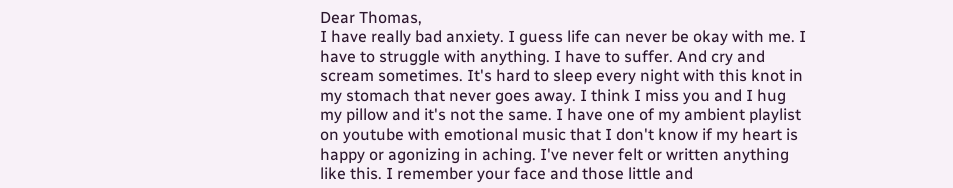Dear Thomas,
I have really bad anxiety. I guess life can never be okay with me. I have to struggle with anything. I have to suffer. And cry and scream sometimes. It's hard to sleep every night with this knot in my stomach that never goes away. I think I miss you and I hug my pillow and it's not the same. I have one of my ambient playlist on youtube with emotional music that I don't know if my heart is happy or agonizing in aching. I've never felt or written anything like this. I remember your face and those little and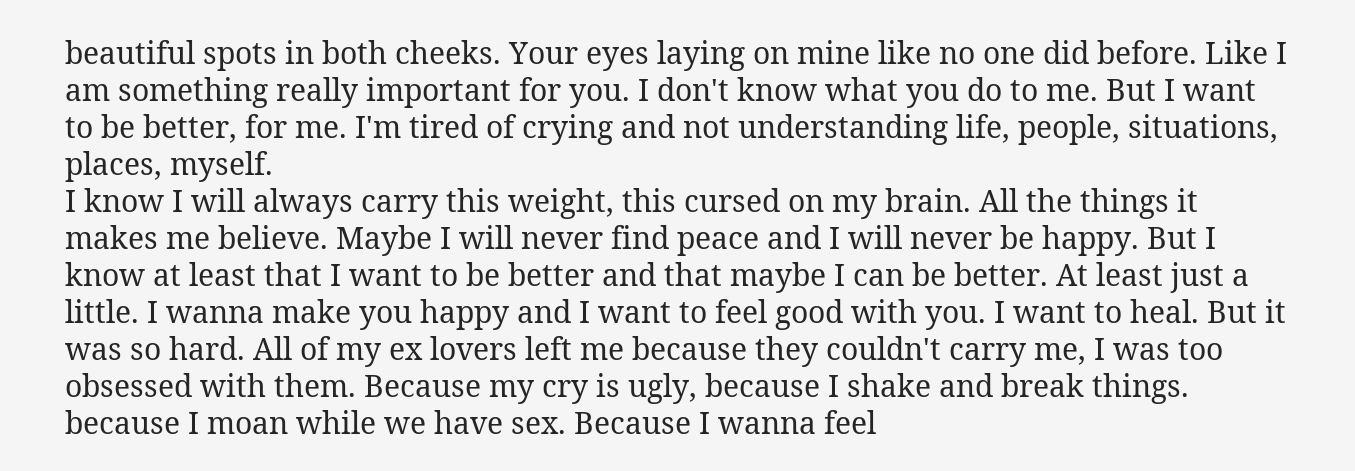beautiful spots in both cheeks. Your eyes laying on mine like no one did before. Like I am something really important for you. I don't know what you do to me. But I want to be better, for me. I'm tired of crying and not understanding life, people, situations, places, myself.
I know I will always carry this weight, this cursed on my brain. All the things it makes me believe. Maybe I will never find peace and I will never be happy. But I know at least that I want to be better and that maybe I can be better. At least just a little. I wanna make you happy and I want to feel good with you. I want to heal. But it was so hard. All of my ex lovers left me because they couldn't carry me, I was too obsessed with them. Because my cry is ugly, because I shake and break things. because I moan while we have sex. Because I wanna feel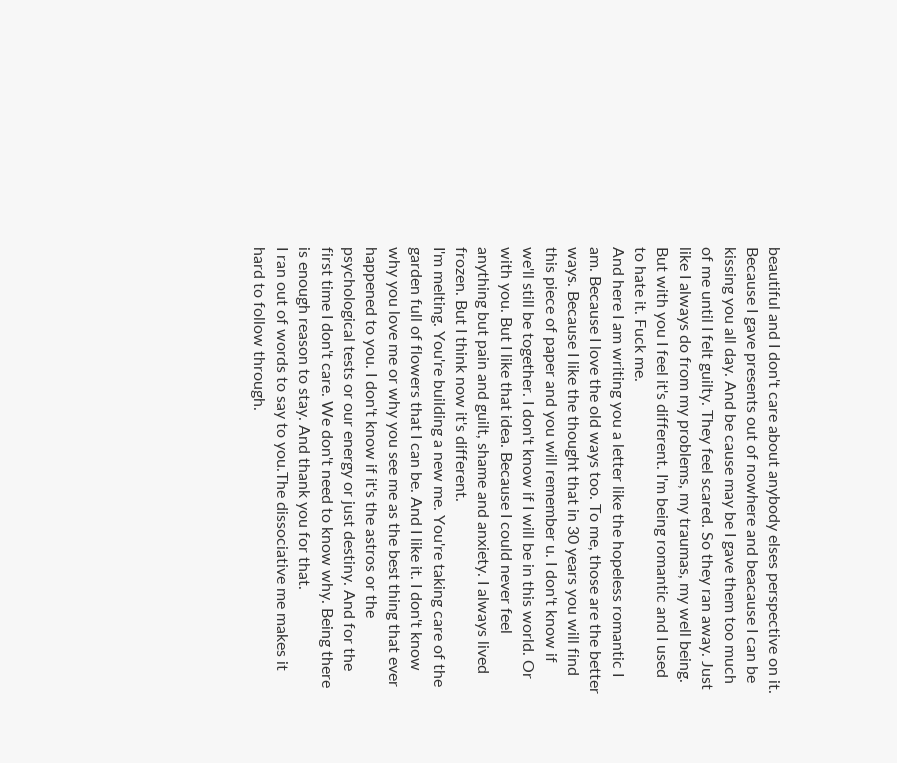beautiful and I don't care about anybody elses perspective on it. Because I gave presents out of nowhere and beacause I can be kissing you all day. And be cause may be I gave them too much of me until I felt guilty. They feel scared. So they ran away. Just like I always do from my problems, my traumas, my well being. But with you I feel it's different. I'm being romantic and I used to hate it. Fuck me.
And here I am writing you a letter like the hopeless romantic I am. Because I love the old ways too. To me, those are the better ways. Because I like the thought that in 30 years you will find this piece of paper and you will remember u. I don't know if we'll still be together. I don't know if I will be in this world. Or with you. But I like that idea. Because I could never feel anything but pain and guilt, shame and anxiety. I always lived frozen. But I think now it's different.
I'm melting. You're building a new me. You're taking care of the garden full of flowers that I can be. And I like it. I don't know why you love me or why you see me as the best thing that ever happened to you. I don't know if it's the astros or the psychological tests or our energy or just destiny. And for the first time I don't care. We don't need to know why. Being there is enough reason to stay. And thank you for that.
I ran out of words to say to you.The dissociative me makes it hard to follow through.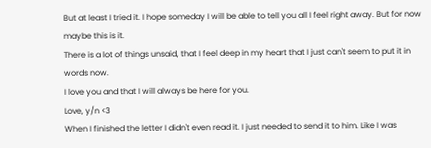But at least I tried it. I hope someday I will be able to tell you all I feel right away. But for now maybe this is it.
There is a lot of things unsaid, that I feel deep in my heart that I just can't seem to put it in words now.
I love you and that I will always be here for you.
Love, y/n <3
When I finished the letter I didn't even read it. I just needed to send it to him. Like I was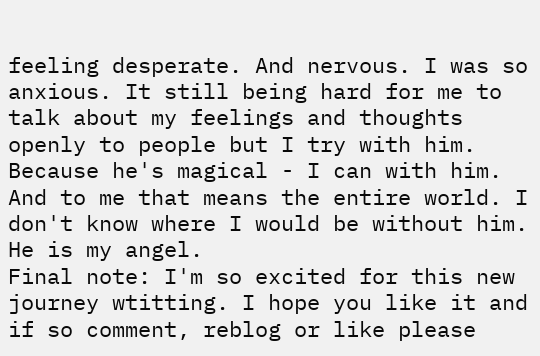feeling desperate. And nervous. I was so anxious. It still being hard for me to talk about my feelings and thoughts openly to people but I try with him. Because he's magical - I can with him. And to me that means the entire world. I don't know where I would be without him. He is my angel.
Final note: I'm so excited for this new journey wtitting. I hope you like it and if so comment, reblog or like please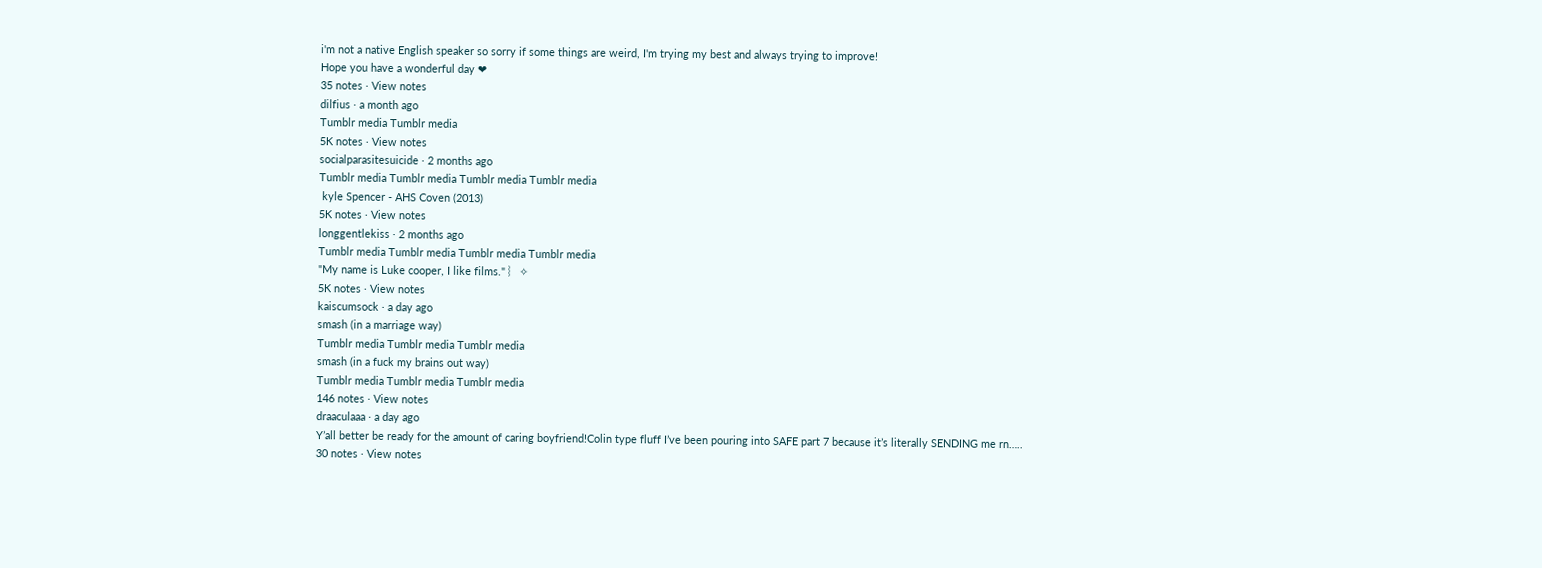i'm not a native English speaker so sorry if some things are weird, I'm trying my best and always trying to improve!
Hope you have a wonderful day ❤
35 notes · View notes
dilfius · a month ago
Tumblr media Tumblr media
5K notes · View notes
socialparasitesuicide · 2 months ago
Tumblr media Tumblr media Tumblr media Tumblr media
 kyle Spencer - AHS Coven (2013)
5K notes · View notes
longgentlekiss · 2 months ago
Tumblr media Tumblr media Tumblr media Tumblr media
"My name is Luke cooper, I like films." ︴✧
5K notes · View notes
kaiscumsock · a day ago
smash (in a marriage way)
Tumblr media Tumblr media Tumblr media
smash (in a fuck my brains out way)
Tumblr media Tumblr media Tumblr media
146 notes · View notes
draaculaaa · a day ago
Y’all better be ready for the amount of caring boyfriend!Colin type fluff I’ve been pouring into SAFE part 7 because it’s literally SENDING me rn…..
30 notes · View notes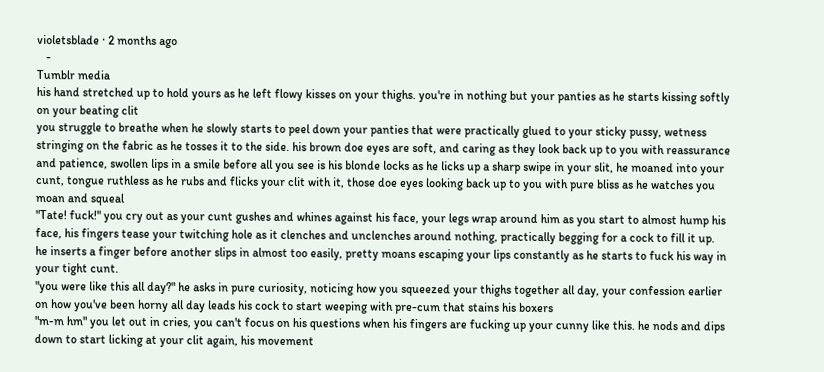violetsblade · 2 months ago
   -
Tumblr media
his hand stretched up to hold yours as he left flowy kisses on your thighs. you're in nothing but your panties as he starts kissing softly on your beating clit
you struggle to breathe when he slowly starts to peel down your panties that were practically glued to your sticky pussy, wetness stringing on the fabric as he tosses it to the side. his brown doe eyes are soft, and caring as they look back up to you with reassurance and patience, swollen lips in a smile before all you see is his blonde locks as he licks up a sharp swipe in your slit, he moaned into your cunt, tongue ruthless as he rubs and flicks your clit with it, those doe eyes looking back up to you with pure bliss as he watches you moan and squeal
"Tate! fuck!" you cry out as your cunt gushes and whines against his face, your legs wrap around him as you start to almost hump his face, his fingers tease your twitching hole as it clenches and unclenches around nothing, practically begging for a cock to fill it up.
he inserts a finger before another slips in almost too easily, pretty moans escaping your lips constantly as he starts to fuck his way in your tight cunt.
"you were like this all day?" he asks in pure curiosity, noticing how you squeezed your thighs together all day, your confession earlier on how you've been horny all day leads his cock to start weeping with pre-cum that stains his boxers
"m-m hm" you let out in cries, you can't focus on his questions when his fingers are fucking up your cunny like this. he nods and dips down to start licking at your clit again, his movement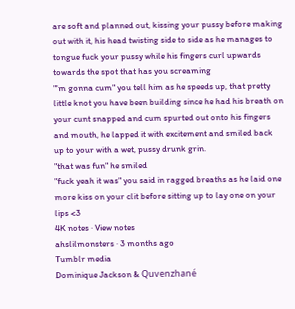are soft and planned out, kissing your pussy before making out with it, his head twisting side to side as he manages to tongue fuck your pussy while his fingers curl upwards towards the spot that has you screaming
"'m gonna cum" you tell him as he speeds up, that pretty little knot you have been building since he had his breath on your cunt snapped and cum spurted out onto his fingers and mouth, he lapped it with excitement and smiled back up to your with a wet, pussy drunk grin.
"that was fun" he smiled
"fuck yeah it was" you said in ragged breaths as he laid one more kiss on your clit before sitting up to lay one on your lips <3
4K notes · View notes
ahslilmonsters · 3 months ago
Tumblr media
Dominique Jackson & Quvenzhané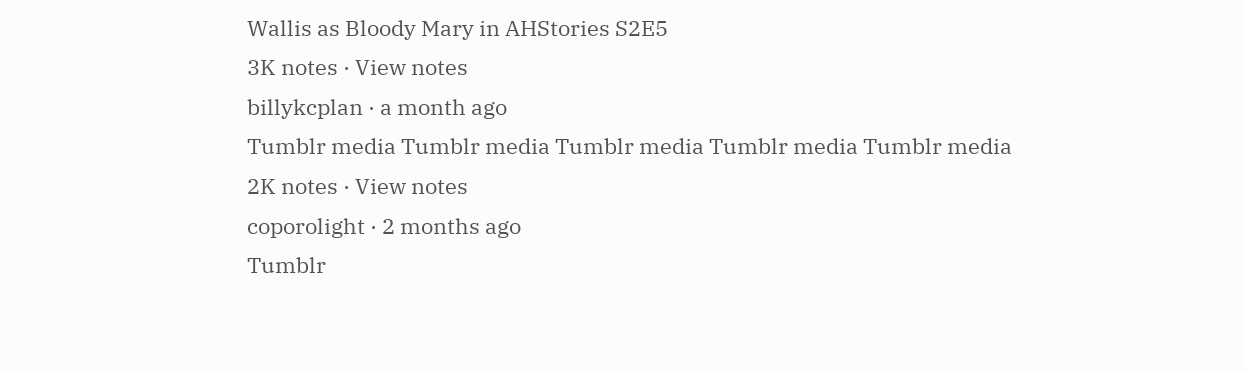Wallis as Bloody Mary in AHStories S2E5
3K notes · View notes
billykcplan · a month ago
Tumblr media Tumblr media Tumblr media Tumblr media Tumblr media
2K notes · View notes
coporolight · 2 months ago
Tumblr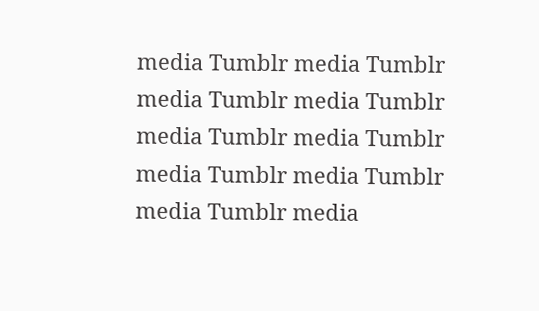media Tumblr media Tumblr media Tumblr media Tumblr media Tumblr media Tumblr media Tumblr media Tumblr media Tumblr media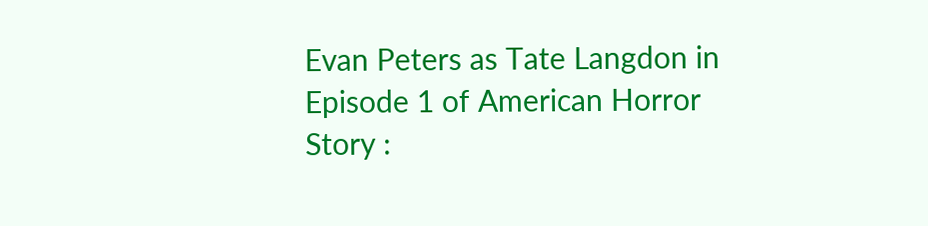Evan Peters as Tate Langdon in Episode 1 of American Horror Story :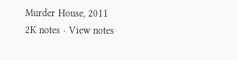Murder House, 2011
2K notes · View notes